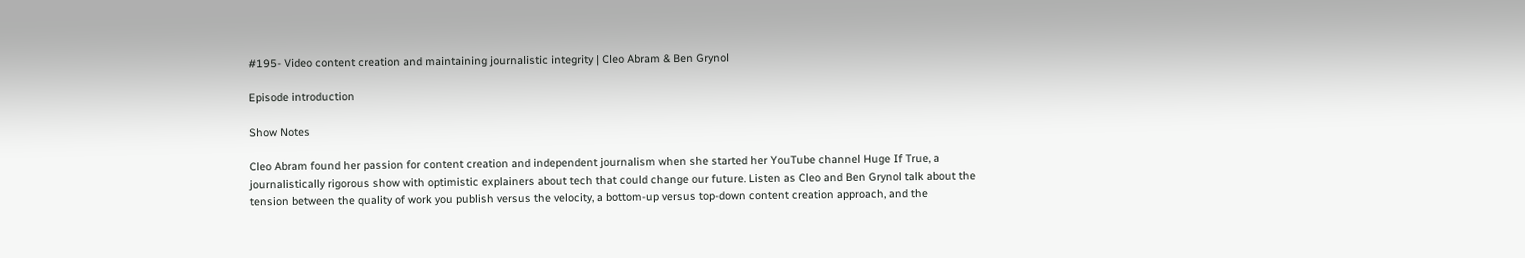#195- Video content creation and maintaining journalistic integrity | Cleo Abram & Ben Grynol

Episode introduction

Show Notes

Cleo Abram found her passion for content creation and independent journalism when she started her YouTube channel Huge If True, a journalistically rigorous show with optimistic explainers about tech that could change our future. Listen as Cleo and Ben Grynol talk about the tension between the quality of work you publish versus the velocity, a bottom-up versus top-down content creation approach, and the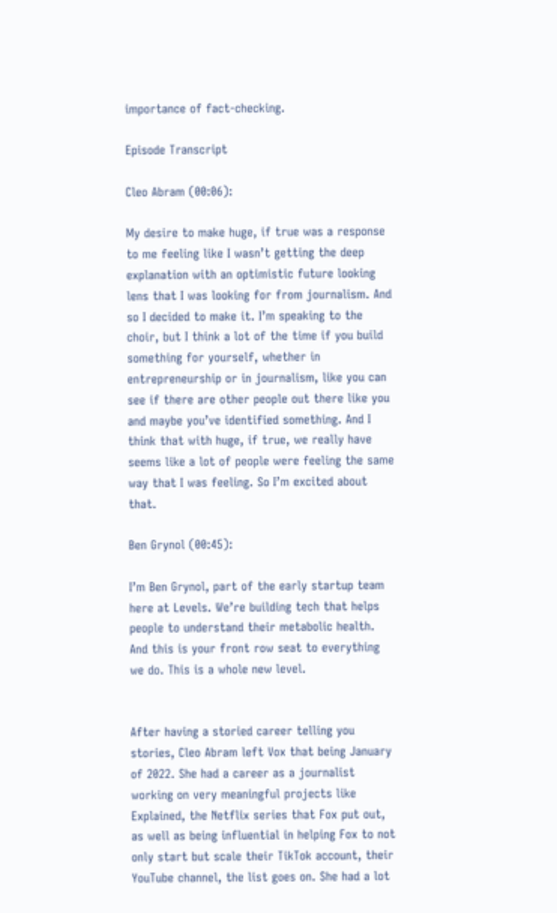importance of fact-checking.

Episode Transcript

Cleo Abram (00:06):

My desire to make huge, if true was a response to me feeling like I wasn’t getting the deep explanation with an optimistic future looking lens that I was looking for from journalism. And so I decided to make it. I’m speaking to the choir, but I think a lot of the time if you build something for yourself, whether in entrepreneurship or in journalism, like you can see if there are other people out there like you and maybe you’ve identified something. And I think that with huge, if true, we really have seems like a lot of people were feeling the same way that I was feeling. So I’m excited about that.

Ben Grynol (00:45):

I’m Ben Grynol, part of the early startup team here at Levels. We’re building tech that helps people to understand their metabolic health. And this is your front row seat to everything we do. This is a whole new level.


After having a storied career telling you stories, Cleo Abram left Vox that being January of 2022. She had a career as a journalist working on very meaningful projects like Explained, the Netflix series that Fox put out, as well as being influential in helping Fox to not only start but scale their TikTok account, their YouTube channel, the list goes on. She had a lot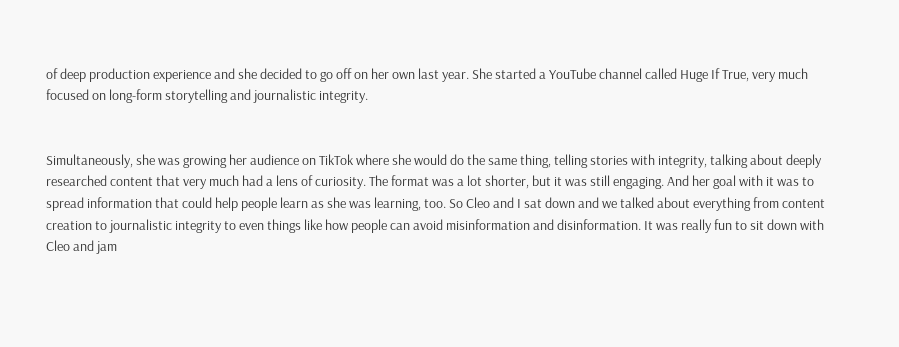of deep production experience and she decided to go off on her own last year. She started a YouTube channel called Huge If True, very much focused on long-form storytelling and journalistic integrity.


Simultaneously, she was growing her audience on TikTok where she would do the same thing, telling stories with integrity, talking about deeply researched content that very much had a lens of curiosity. The format was a lot shorter, but it was still engaging. And her goal with it was to spread information that could help people learn as she was learning, too. So Cleo and I sat down and we talked about everything from content creation to journalistic integrity to even things like how people can avoid misinformation and disinformation. It was really fun to sit down with Cleo and jam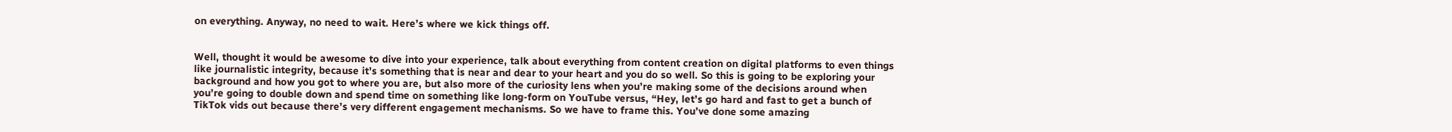on everything. Anyway, no need to wait. Here’s where we kick things off.


Well, thought it would be awesome to dive into your experience, talk about everything from content creation on digital platforms to even things like journalistic integrity, because it’s something that is near and dear to your heart and you do so well. So this is going to be exploring your background and how you got to where you are, but also more of the curiosity lens when you’re making some of the decisions around when you’re going to double down and spend time on something like long-form on YouTube versus, “Hey, let’s go hard and fast to get a bunch of TikTok vids out because there’s very different engagement mechanisms. So we have to frame this. You’ve done some amazing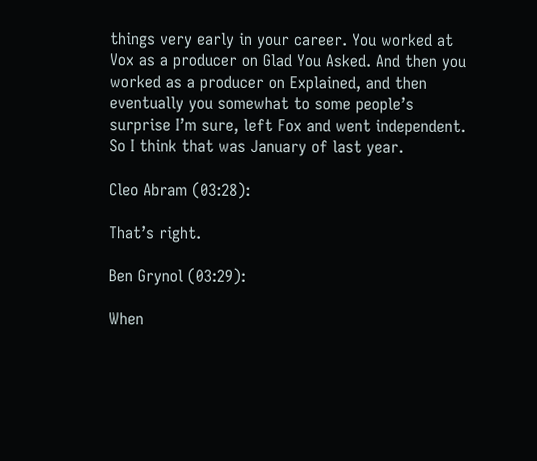things very early in your career. You worked at Vox as a producer on Glad You Asked. And then you worked as a producer on Explained, and then eventually you somewhat to some people’s surprise I’m sure, left Fox and went independent. So I think that was January of last year.

Cleo Abram (03:28):

That’s right.

Ben Grynol (03:29):

When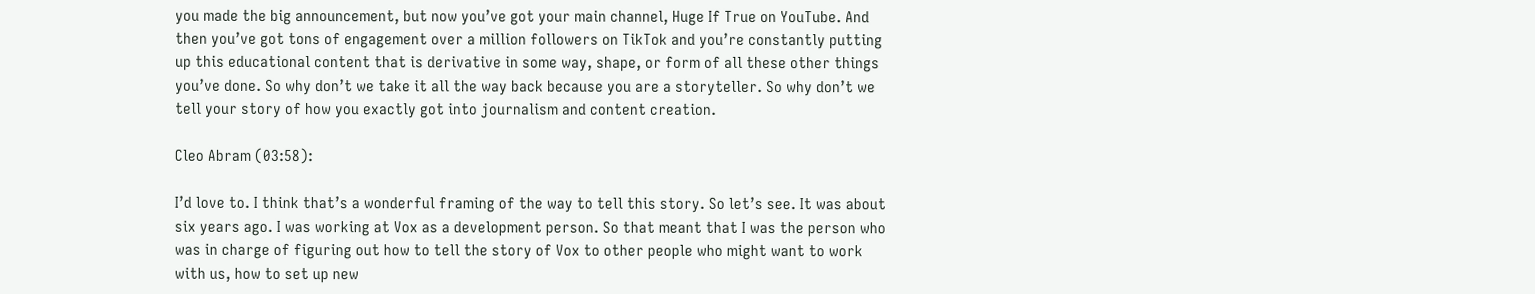you made the big announcement, but now you’ve got your main channel, Huge If True on YouTube. And then you’ve got tons of engagement over a million followers on TikTok and you’re constantly putting up this educational content that is derivative in some way, shape, or form of all these other things you’ve done. So why don’t we take it all the way back because you are a storyteller. So why don’t we tell your story of how you exactly got into journalism and content creation.

Cleo Abram (03:58):

I’d love to. I think that’s a wonderful framing of the way to tell this story. So let’s see. It was about six years ago. I was working at Vox as a development person. So that meant that I was the person who was in charge of figuring out how to tell the story of Vox to other people who might want to work with us, how to set up new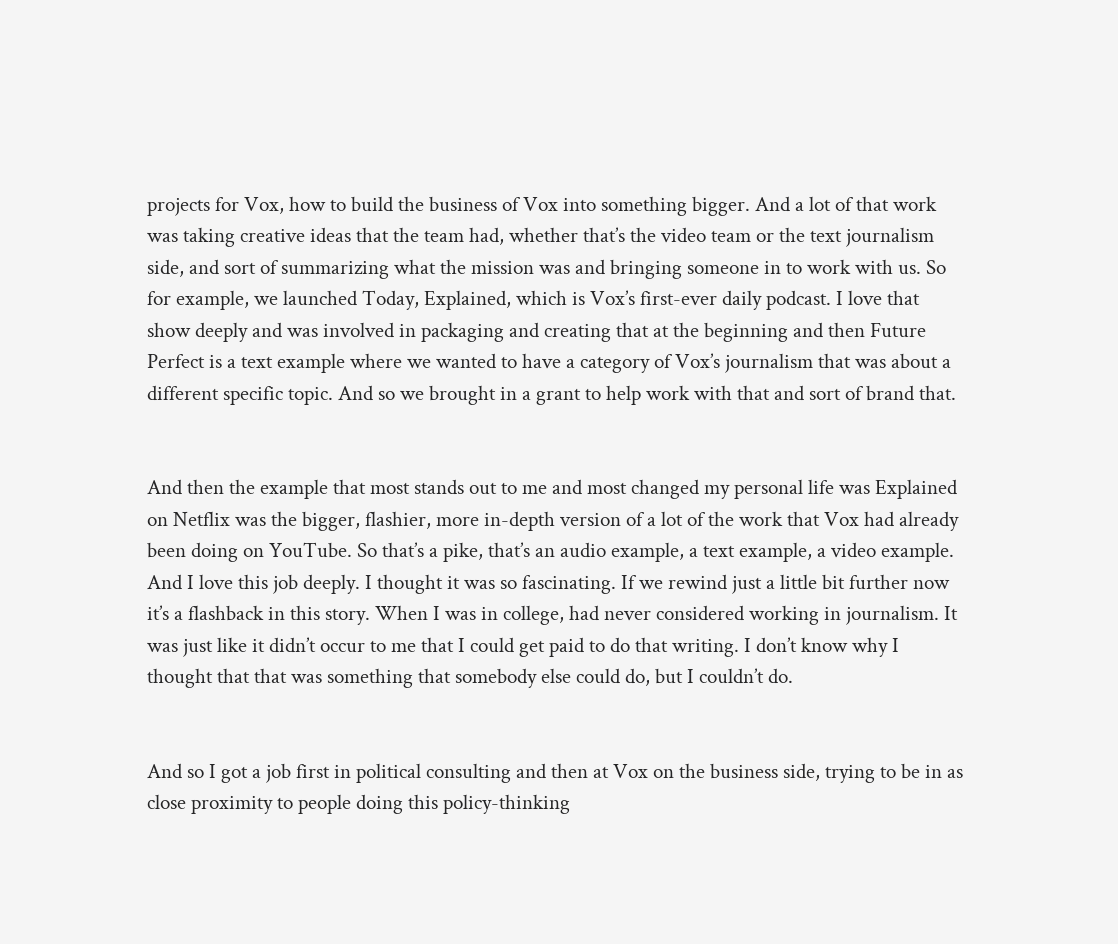projects for Vox, how to build the business of Vox into something bigger. And a lot of that work was taking creative ideas that the team had, whether that’s the video team or the text journalism side, and sort of summarizing what the mission was and bringing someone in to work with us. So for example, we launched Today, Explained, which is Vox’s first-ever daily podcast. I love that show deeply and was involved in packaging and creating that at the beginning and then Future Perfect is a text example where we wanted to have a category of Vox’s journalism that was about a different specific topic. And so we brought in a grant to help work with that and sort of brand that.


And then the example that most stands out to me and most changed my personal life was Explained on Netflix was the bigger, flashier, more in-depth version of a lot of the work that Vox had already been doing on YouTube. So that’s a pike, that’s an audio example, a text example, a video example. And I love this job deeply. I thought it was so fascinating. If we rewind just a little bit further now it’s a flashback in this story. When I was in college, had never considered working in journalism. It was just like it didn’t occur to me that I could get paid to do that writing. I don’t know why I thought that that was something that somebody else could do, but I couldn’t do.


And so I got a job first in political consulting and then at Vox on the business side, trying to be in as close proximity to people doing this policy-thinking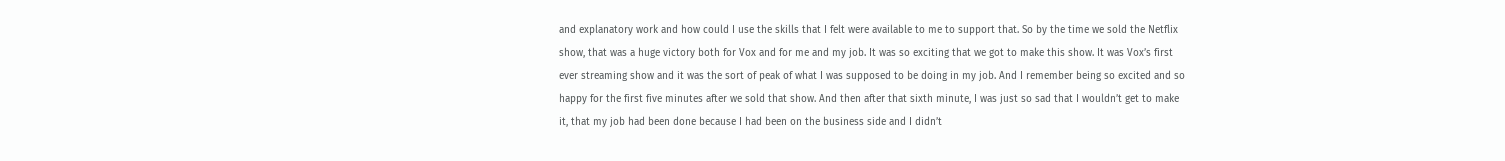and explanatory work and how could I use the skills that I felt were available to me to support that. So by the time we sold the Netflix show, that was a huge victory both for Vox and for me and my job. It was so exciting that we got to make this show. It was Vox’s first ever streaming show and it was the sort of peak of what I was supposed to be doing in my job. And I remember being so excited and so happy for the first five minutes after we sold that show. And then after that sixth minute, I was just so sad that I wouldn’t get to make it, that my job had been done because I had been on the business side and I didn’t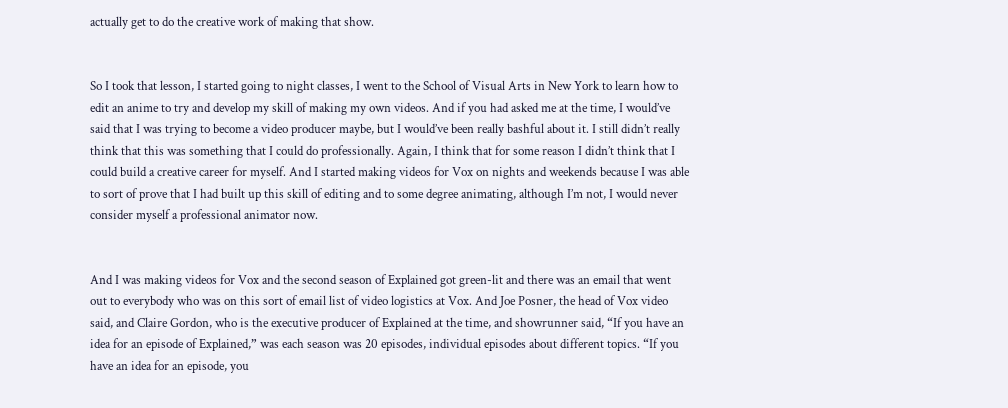actually get to do the creative work of making that show.


So I took that lesson, I started going to night classes, I went to the School of Visual Arts in New York to learn how to edit an anime to try and develop my skill of making my own videos. And if you had asked me at the time, I would’ve said that I was trying to become a video producer maybe, but I would’ve been really bashful about it. I still didn’t really think that this was something that I could do professionally. Again, I think that for some reason I didn’t think that I could build a creative career for myself. And I started making videos for Vox on nights and weekends because I was able to sort of prove that I had built up this skill of editing and to some degree animating, although I’m not, I would never consider myself a professional animator now.


And I was making videos for Vox and the second season of Explained got green-lit and there was an email that went out to everybody who was on this sort of email list of video logistics at Vox. And Joe Posner, the head of Vox video said, and Claire Gordon, who is the executive producer of Explained at the time, and showrunner said, “If you have an idea for an episode of Explained,” was each season was 20 episodes, individual episodes about different topics. “If you have an idea for an episode, you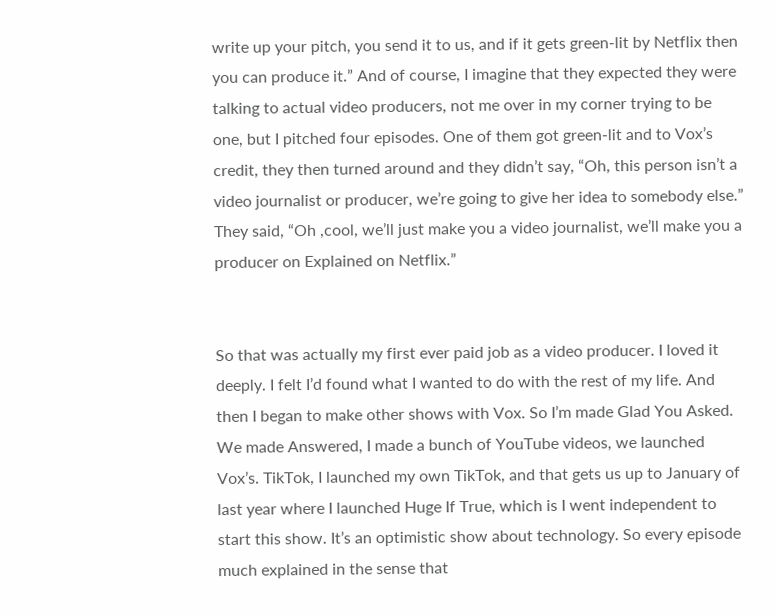write up your pitch, you send it to us, and if it gets green-lit by Netflix then you can produce it.” And of course, I imagine that they expected they were talking to actual video producers, not me over in my corner trying to be one, but I pitched four episodes. One of them got green-lit and to Vox’s credit, they then turned around and they didn’t say, “Oh, this person isn’t a video journalist or producer, we’re going to give her idea to somebody else.” They said, “Oh ,cool, we’ll just make you a video journalist, we’ll make you a producer on Explained on Netflix.”


So that was actually my first ever paid job as a video producer. I loved it deeply. I felt I’d found what I wanted to do with the rest of my life. And then I began to make other shows with Vox. So I’m made Glad You Asked. We made Answered, I made a bunch of YouTube videos, we launched Vox’s. TikTok, I launched my own TikTok, and that gets us up to January of last year where I launched Huge If True, which is I went independent to start this show. It’s an optimistic show about technology. So every episode much explained in the sense that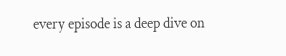every episode is a deep dive on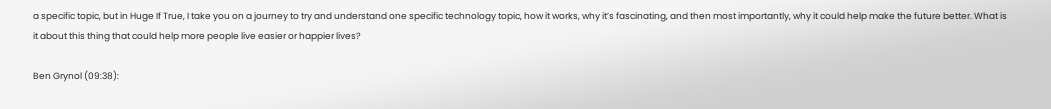a specific topic, but in Huge If True, I take you on a journey to try and understand one specific technology topic, how it works, why it’s fascinating, and then most importantly, why it could help make the future better. What is it about this thing that could help more people live easier or happier lives?

Ben Grynol (09:38):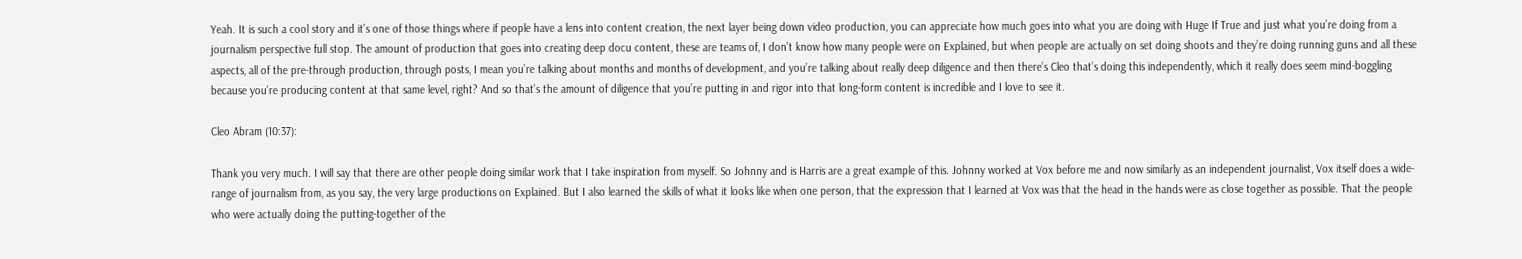Yeah. It is such a cool story and it’s one of those things where if people have a lens into content creation, the next layer being down video production, you can appreciate how much goes into what you are doing with Huge If True and just what you’re doing from a journalism perspective full stop. The amount of production that goes into creating deep docu content, these are teams of, I don’t know how many people were on Explained, but when people are actually on set doing shoots and they’re doing running guns and all these aspects, all of the pre-through production, through posts, I mean you’re talking about months and months of development, and you’re talking about really deep diligence and then there’s Cleo that’s doing this independently, which it really does seem mind-boggling because you’re producing content at that same level, right? And so that’s the amount of diligence that you’re putting in and rigor into that long-form content is incredible and I love to see it.

Cleo Abram (10:37):

Thank you very much. I will say that there are other people doing similar work that I take inspiration from myself. So Johnny and is Harris are a great example of this. Johnny worked at Vox before me and now similarly as an independent journalist, Vox itself does a wide-range of journalism from, as you say, the very large productions on Explained. But I also learned the skills of what it looks like when one person, that the expression that I learned at Vox was that the head in the hands were as close together as possible. That the people who were actually doing the putting-together of the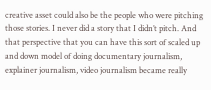creative asset could also be the people who were pitching those stories. I never did a story that I didn’t pitch. And that perspective that you can have this sort of scaled up and down model of doing documentary journalism, explainer journalism, video journalism became really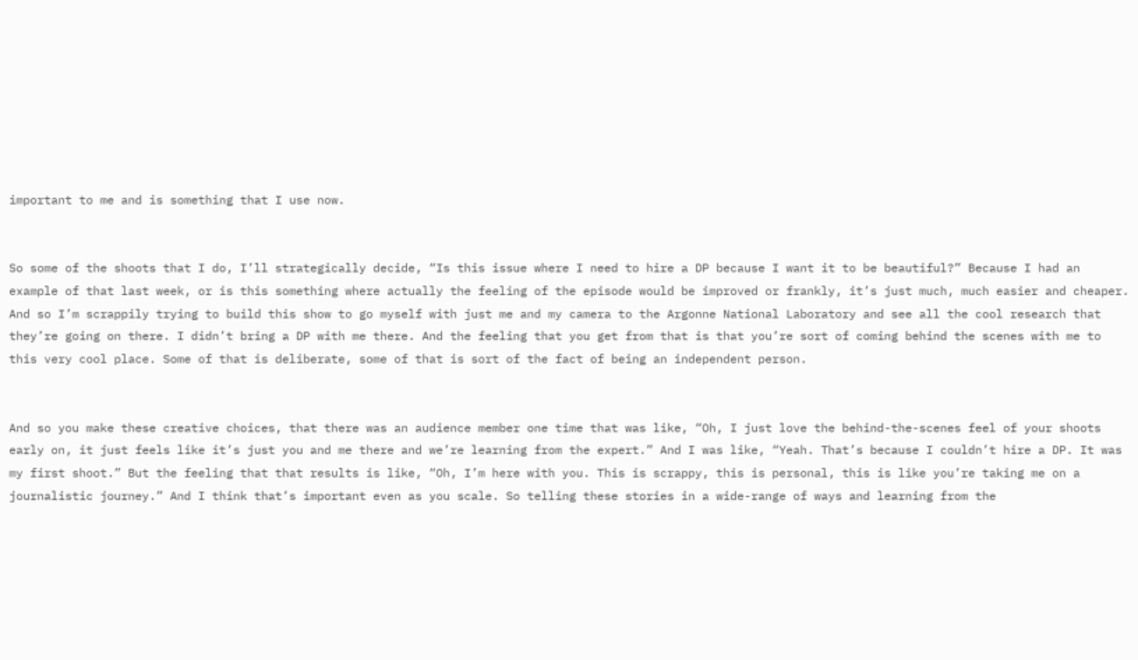important to me and is something that I use now.


So some of the shoots that I do, I’ll strategically decide, “Is this issue where I need to hire a DP because I want it to be beautiful?” Because I had an example of that last week, or is this something where actually the feeling of the episode would be improved or frankly, it’s just much, much easier and cheaper. And so I’m scrappily trying to build this show to go myself with just me and my camera to the Argonne National Laboratory and see all the cool research that they’re going on there. I didn’t bring a DP with me there. And the feeling that you get from that is that you’re sort of coming behind the scenes with me to this very cool place. Some of that is deliberate, some of that is sort of the fact of being an independent person.


And so you make these creative choices, that there was an audience member one time that was like, “Oh, I just love the behind-the-scenes feel of your shoots early on, it just feels like it’s just you and me there and we’re learning from the expert.” And I was like, “Yeah. That’s because I couldn’t hire a DP. It was my first shoot.” But the feeling that that results is like, “Oh, I’m here with you. This is scrappy, this is personal, this is like you’re taking me on a journalistic journey.” And I think that’s important even as you scale. So telling these stories in a wide-range of ways and learning from the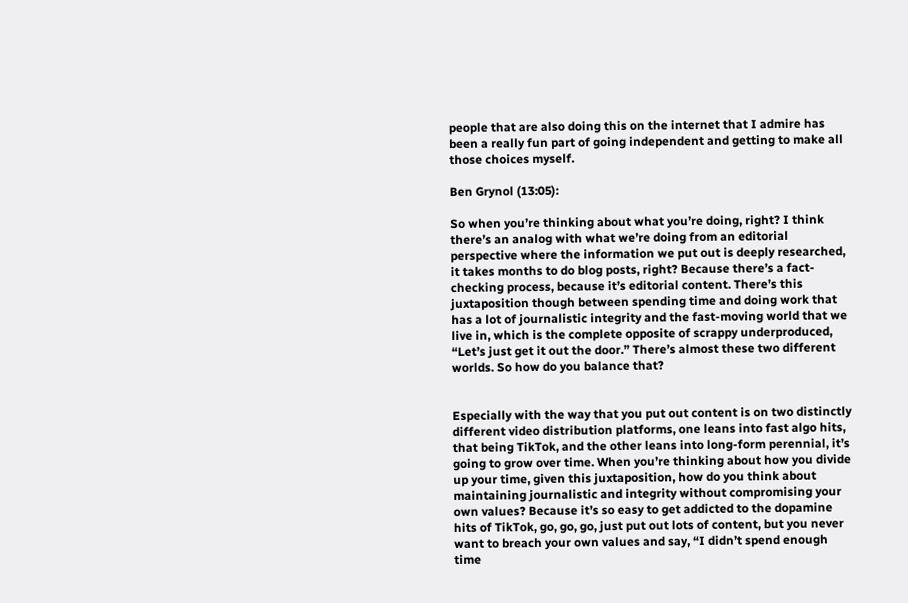people that are also doing this on the internet that I admire has been a really fun part of going independent and getting to make all those choices myself.

Ben Grynol (13:05):

So when you’re thinking about what you’re doing, right? I think there’s an analog with what we’re doing from an editorial perspective where the information we put out is deeply researched, it takes months to do blog posts, right? Because there’s a fact-checking process, because it’s editorial content. There’s this juxtaposition though between spending time and doing work that has a lot of journalistic integrity and the fast-moving world that we live in, which is the complete opposite of scrappy underproduced, “Let’s just get it out the door.” There’s almost these two different worlds. So how do you balance that?


Especially with the way that you put out content is on two distinctly different video distribution platforms, one leans into fast algo hits, that being TikTok, and the other leans into long-form perennial, it’s going to grow over time. When you’re thinking about how you divide up your time, given this juxtaposition, how do you think about maintaining journalistic and integrity without compromising your own values? Because it’s so easy to get addicted to the dopamine hits of TikTok, go, go, go, just put out lots of content, but you never want to breach your own values and say, “I didn’t spend enough time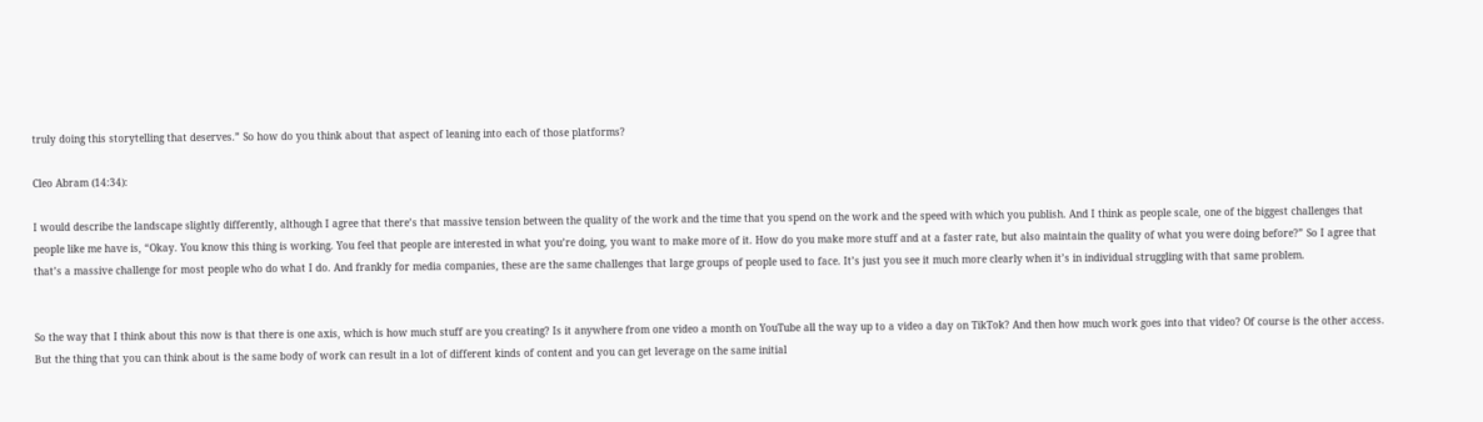truly doing this storytelling that deserves.” So how do you think about that aspect of leaning into each of those platforms?

Cleo Abram (14:34):

I would describe the landscape slightly differently, although I agree that there’s that massive tension between the quality of the work and the time that you spend on the work and the speed with which you publish. And I think as people scale, one of the biggest challenges that people like me have is, “Okay. You know this thing is working. You feel that people are interested in what you’re doing, you want to make more of it. How do you make more stuff and at a faster rate, but also maintain the quality of what you were doing before?” So I agree that that’s a massive challenge for most people who do what I do. And frankly for media companies, these are the same challenges that large groups of people used to face. It’s just you see it much more clearly when it’s in individual struggling with that same problem.


So the way that I think about this now is that there is one axis, which is how much stuff are you creating? Is it anywhere from one video a month on YouTube all the way up to a video a day on TikTok? And then how much work goes into that video? Of course is the other access. But the thing that you can think about is the same body of work can result in a lot of different kinds of content and you can get leverage on the same initial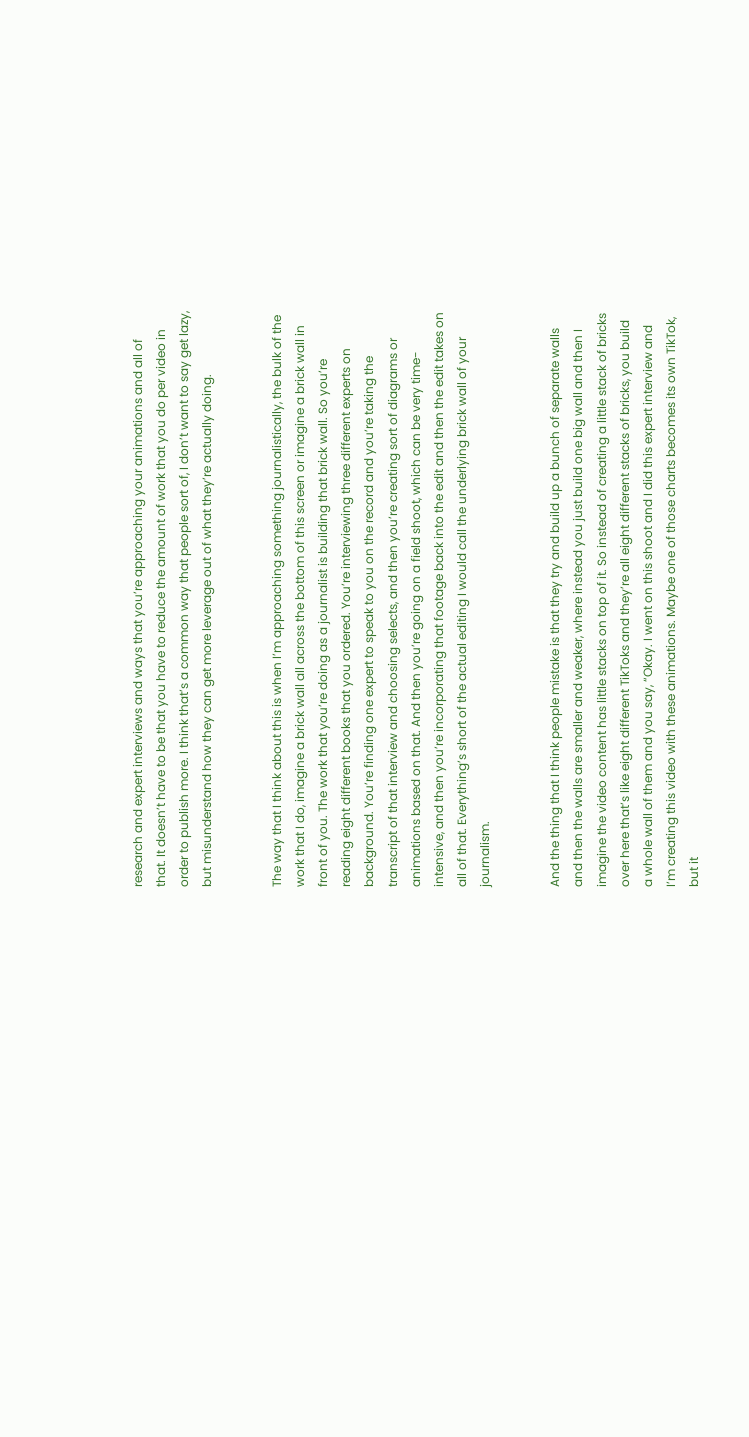research and expert interviews and ways that you’re approaching your animations and all of that. It doesn’t have to be that you have to reduce the amount of work that you do per video in order to publish more. I think that’s a common way that people sort of, I don’t want to say get lazy, but misunderstand how they can get more leverage out of what they’re actually doing.


The way that I think about this is when I’m approaching something journalistically, the bulk of the work that I do, imagine a brick wall all across the bottom of this screen or imagine a brick wall in front of you. The work that you’re doing as a journalist is building that brick wall. So you’re reading eight different books that you ordered. You’re interviewing three different experts on background. You’re finding one expert to speak to you on the record and you’re taking the transcript of that interview and choosing selects, and then you’re creating sort of diagrams or animations based on that. And then you’re going on a field shoot, which can be very time-intensive, and then you’re incorporating that footage back into the edit and then the edit takes on all of that. Everything’s short of the actual editing I would call the underlying brick wall of your journalism.


And the thing that I think people mistake is that they try and build up a bunch of separate walls and then the walls are smaller and weaker, where instead you just build one big wall and then I imagine the video content has little stacks on top of it. So instead of creating a little stack of bricks over here that’s like eight different TikToks and they’re all eight different stacks of bricks, you build a whole wall of them and you say, “Okay. I went on this shoot and I did this expert interview and I’m creating this video with these animations. Maybe one of those charts becomes its own TikTok, but it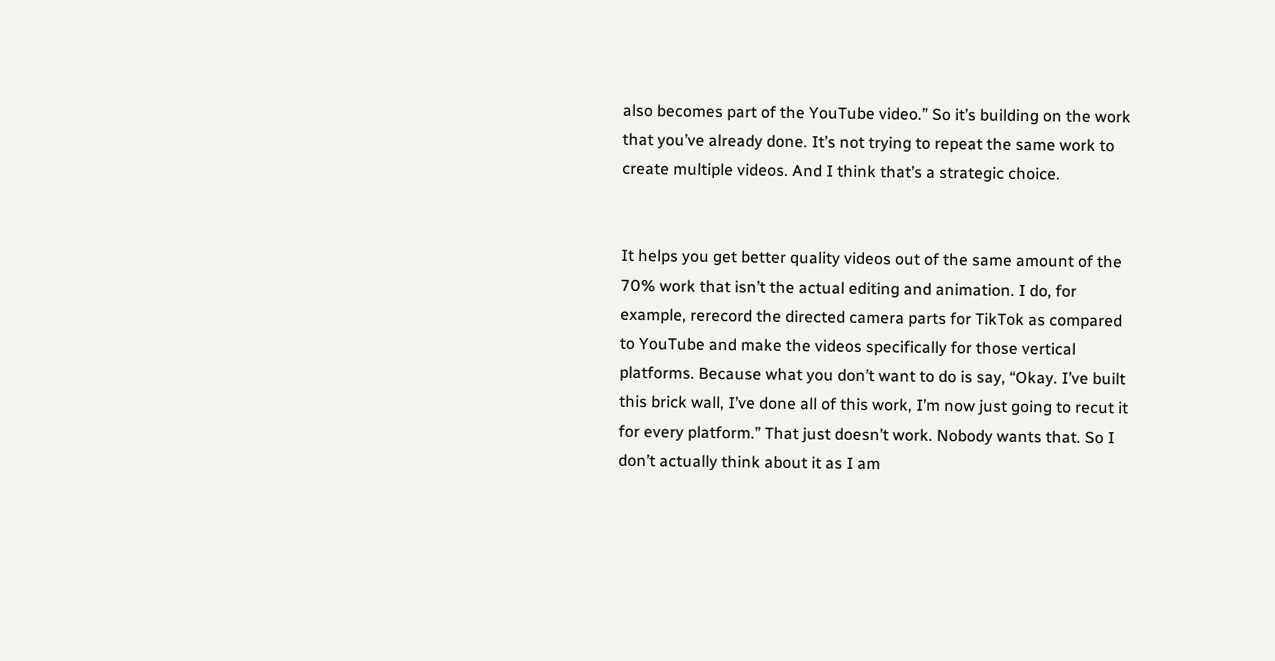also becomes part of the YouTube video.” So it’s building on the work that you’ve already done. It’s not trying to repeat the same work to create multiple videos. And I think that’s a strategic choice.


It helps you get better quality videos out of the same amount of the 70% work that isn’t the actual editing and animation. I do, for example, rerecord the directed camera parts for TikTok as compared to YouTube and make the videos specifically for those vertical platforms. Because what you don’t want to do is say, “Okay. I’ve built this brick wall, I’ve done all of this work, I’m now just going to recut it for every platform.” That just doesn’t work. Nobody wants that. So I don’t actually think about it as I am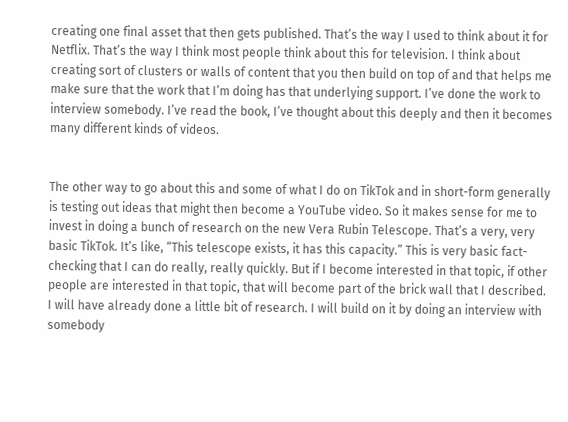creating one final asset that then gets published. That’s the way I used to think about it for Netflix. That’s the way I think most people think about this for television. I think about creating sort of clusters or walls of content that you then build on top of and that helps me make sure that the work that I’m doing has that underlying support. I’ve done the work to interview somebody. I’ve read the book, I’ve thought about this deeply and then it becomes many different kinds of videos.


The other way to go about this and some of what I do on TikTok and in short-form generally is testing out ideas that might then become a YouTube video. So it makes sense for me to invest in doing a bunch of research on the new Vera Rubin Telescope. That’s a very, very basic TikTok. It’s like, “This telescope exists, it has this capacity.” This is very basic fact-checking that I can do really, really quickly. But if I become interested in that topic, if other people are interested in that topic, that will become part of the brick wall that I described. I will have already done a little bit of research. I will build on it by doing an interview with somebody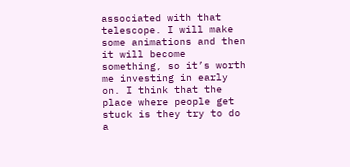associated with that telescope. I will make some animations and then it will become something, so it’s worth me investing in early on. I think that the place where people get stuck is they try to do a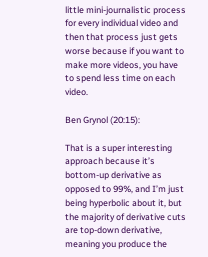little mini-journalistic process for every individual video and then that process just gets worse because if you want to make more videos, you have to spend less time on each video.

Ben Grynol (20:15):

That is a super interesting approach because it’s bottom-up derivative as opposed to 99%, and I’m just being hyperbolic about it, but the majority of derivative cuts are top-down derivative, meaning you produce the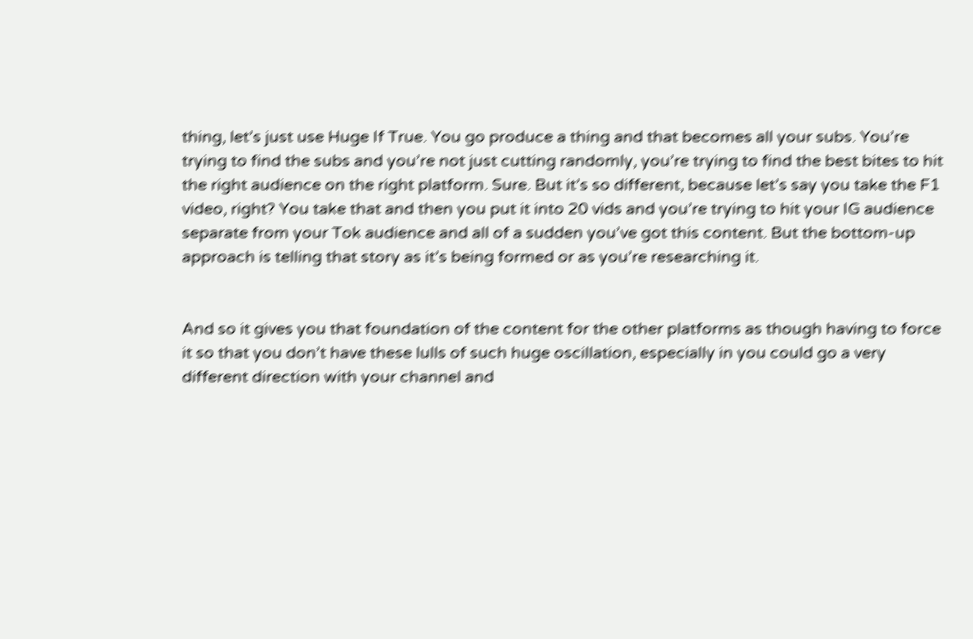thing, let’s just use Huge If True. You go produce a thing and that becomes all your subs. You’re trying to find the subs and you’re not just cutting randomly, you’re trying to find the best bites to hit the right audience on the right platform. Sure. But it’s so different, because let’s say you take the F1 video, right? You take that and then you put it into 20 vids and you’re trying to hit your IG audience separate from your Tok audience and all of a sudden you’ve got this content. But the bottom-up approach is telling that story as it’s being formed or as you’re researching it.


And so it gives you that foundation of the content for the other platforms as though having to force it so that you don’t have these lulls of such huge oscillation, especially in you could go a very different direction with your channel and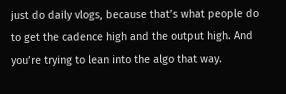just do daily vlogs, because that’s what people do to get the cadence high and the output high. And you’re trying to lean into the algo that way.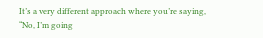It’s a very different approach where you’re saying, “No, I’m going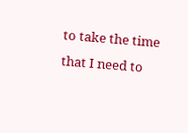to take the time that I need to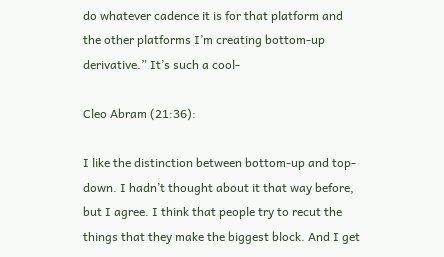do whatever cadence it is for that platform and the other platforms I’m creating bottom-up derivative.” It’s such a cool-

Cleo Abram (21:36):

I like the distinction between bottom-up and top-down. I hadn’t thought about it that way before, but I agree. I think that people try to recut the things that they make the biggest block. And I get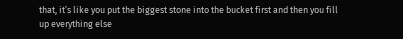that, it’s like you put the biggest stone into the bucket first and then you fill up everything else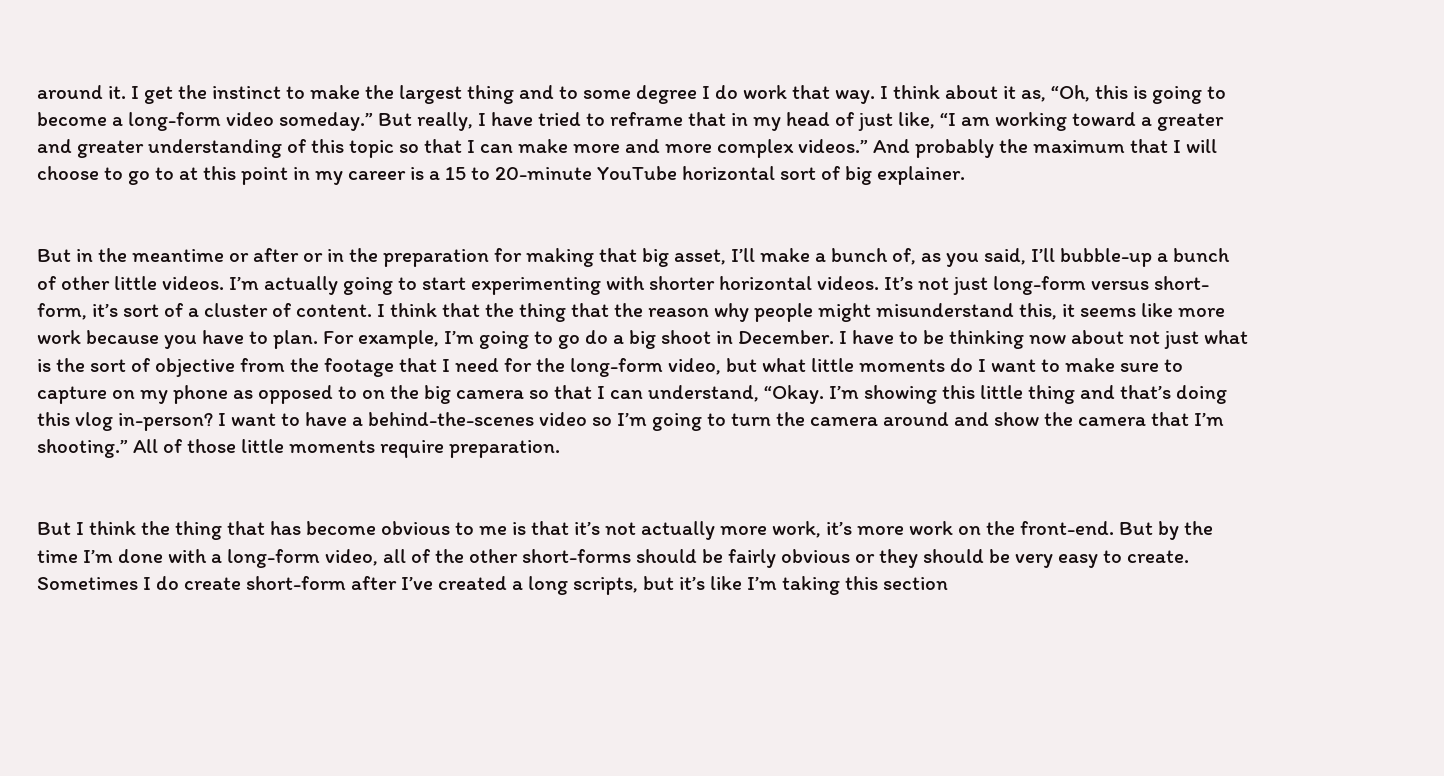around it. I get the instinct to make the largest thing and to some degree I do work that way. I think about it as, “Oh, this is going to become a long-form video someday.” But really, I have tried to reframe that in my head of just like, “I am working toward a greater and greater understanding of this topic so that I can make more and more complex videos.” And probably the maximum that I will choose to go to at this point in my career is a 15 to 20-minute YouTube horizontal sort of big explainer.


But in the meantime or after or in the preparation for making that big asset, I’ll make a bunch of, as you said, I’ll bubble-up a bunch of other little videos. I’m actually going to start experimenting with shorter horizontal videos. It’s not just long-form versus short-form, it’s sort of a cluster of content. I think that the thing that the reason why people might misunderstand this, it seems like more work because you have to plan. For example, I’m going to go do a big shoot in December. I have to be thinking now about not just what is the sort of objective from the footage that I need for the long-form video, but what little moments do I want to make sure to capture on my phone as opposed to on the big camera so that I can understand, “Okay. I’m showing this little thing and that’s doing this vlog in-person? I want to have a behind-the-scenes video so I’m going to turn the camera around and show the camera that I’m shooting.” All of those little moments require preparation.


But I think the thing that has become obvious to me is that it’s not actually more work, it’s more work on the front-end. But by the time I’m done with a long-form video, all of the other short-forms should be fairly obvious or they should be very easy to create. Sometimes I do create short-form after I’ve created a long scripts, but it’s like I’m taking this section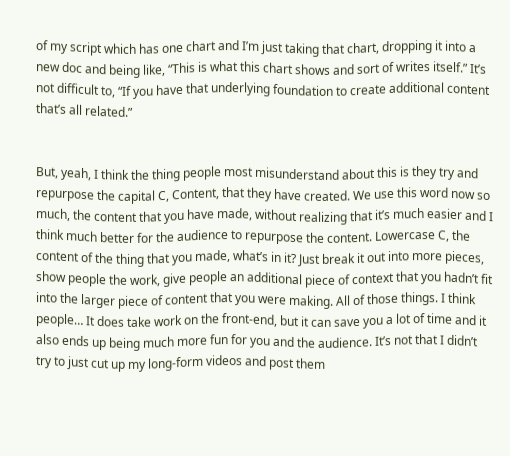of my script which has one chart and I’m just taking that chart, dropping it into a new doc and being like, “This is what this chart shows and sort of writes itself.” It’s not difficult to, “If you have that underlying foundation to create additional content that’s all related.”


But, yeah, I think the thing people most misunderstand about this is they try and repurpose the capital C, Content, that they have created. We use this word now so much, the content that you have made, without realizing that it’s much easier and I think much better for the audience to repurpose the content. Lowercase C, the content of the thing that you made, what’s in it? Just break it out into more pieces, show people the work, give people an additional piece of context that you hadn’t fit into the larger piece of content that you were making. All of those things. I think people… It does take work on the front-end, but it can save you a lot of time and it also ends up being much more fun for you and the audience. It’s not that I didn’t try to just cut up my long-form videos and post them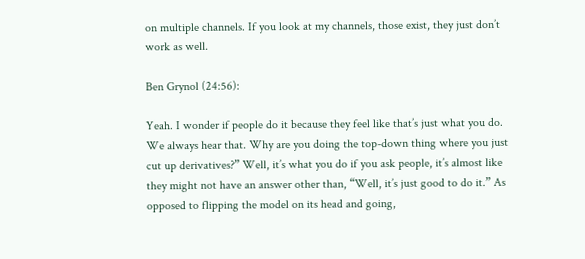on multiple channels. If you look at my channels, those exist, they just don’t work as well.

Ben Grynol (24:56):

Yeah. I wonder if people do it because they feel like that’s just what you do. We always hear that. Why are you doing the top-down thing where you just cut up derivatives?” Well, it’s what you do if you ask people, it’s almost like they might not have an answer other than, “Well, it’s just good to do it.” As opposed to flipping the model on its head and going,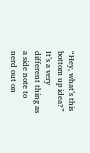“Hey, what’s this bottom up idea?” It’s a very different thing as a side note to nerd out on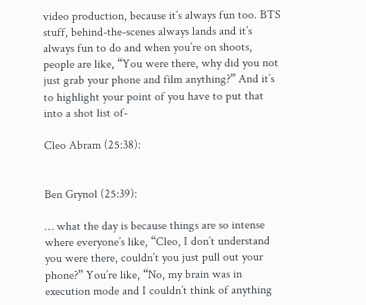video production, because it’s always fun too. BTS stuff, behind-the-scenes always lands and it’s always fun to do and when you’re on shoots, people are like, “You were there, why did you not just grab your phone and film anything?” And it’s to highlight your point of you have to put that into a shot list of-

Cleo Abram (25:38):


Ben Grynol (25:39):

… what the day is because things are so intense where everyone’s like, “Cleo, I don’t understand you were there, couldn’t you just pull out your phone?” You’re like, “No, my brain was in execution mode and I couldn’t think of anything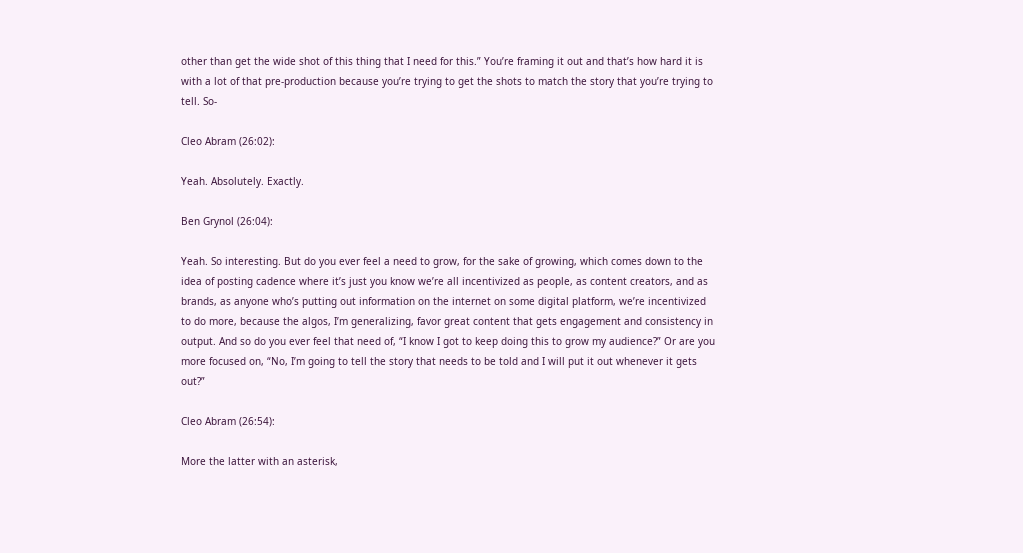other than get the wide shot of this thing that I need for this.” You’re framing it out and that’s how hard it is with a lot of that pre-production because you’re trying to get the shots to match the story that you’re trying to tell. So-

Cleo Abram (26:02):

Yeah. Absolutely. Exactly.

Ben Grynol (26:04):

Yeah. So interesting. But do you ever feel a need to grow, for the sake of growing, which comes down to the idea of posting cadence where it’s just you know we’re all incentivized as people, as content creators, and as brands, as anyone who’s putting out information on the internet on some digital platform, we’re incentivized to do more, because the algos, I’m generalizing, favor great content that gets engagement and consistency in output. And so do you ever feel that need of, “I know I got to keep doing this to grow my audience?” Or are you more focused on, “No, I’m going to tell the story that needs to be told and I will put it out whenever it gets out?”

Cleo Abram (26:54):

More the latter with an asterisk,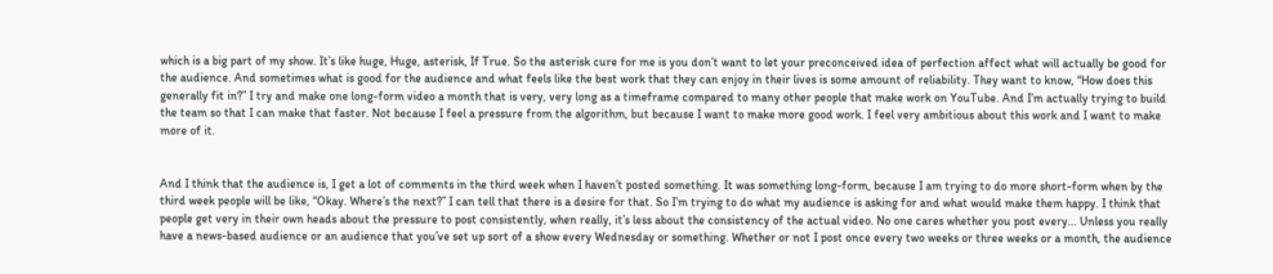which is a big part of my show. It’s like huge, Huge, asterisk, If True. So the asterisk cure for me is you don’t want to let your preconceived idea of perfection affect what will actually be good for the audience. And sometimes what is good for the audience and what feels like the best work that they can enjoy in their lives is some amount of reliability. They want to know, “How does this generally fit in?” I try and make one long-form video a month that is very, very long as a timeframe compared to many other people that make work on YouTube. And I’m actually trying to build the team so that I can make that faster. Not because I feel a pressure from the algorithm, but because I want to make more good work. I feel very ambitious about this work and I want to make more of it.


And I think that the audience is, I get a lot of comments in the third week when I haven’t posted something. It was something long-form, because I am trying to do more short-form when by the third week people will be like, “Okay. Where’s the next?” I can tell that there is a desire for that. So I’m trying to do what my audience is asking for and what would make them happy. I think that people get very in their own heads about the pressure to post consistently, when really, it’s less about the consistency of the actual video. No one cares whether you post every… Unless you really have a news-based audience or an audience that you’ve set up sort of a show every Wednesday or something. Whether or not I post once every two weeks or three weeks or a month, the audience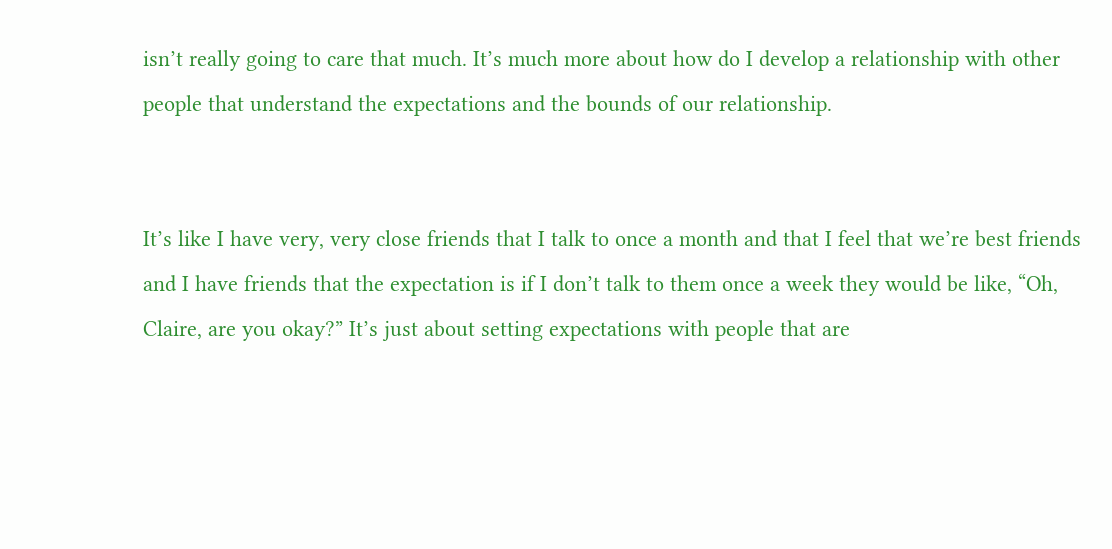isn’t really going to care that much. It’s much more about how do I develop a relationship with other people that understand the expectations and the bounds of our relationship.


It’s like I have very, very close friends that I talk to once a month and that I feel that we’re best friends and I have friends that the expectation is if I don’t talk to them once a week they would be like, “Oh, Claire, are you okay?” It’s just about setting expectations with people that are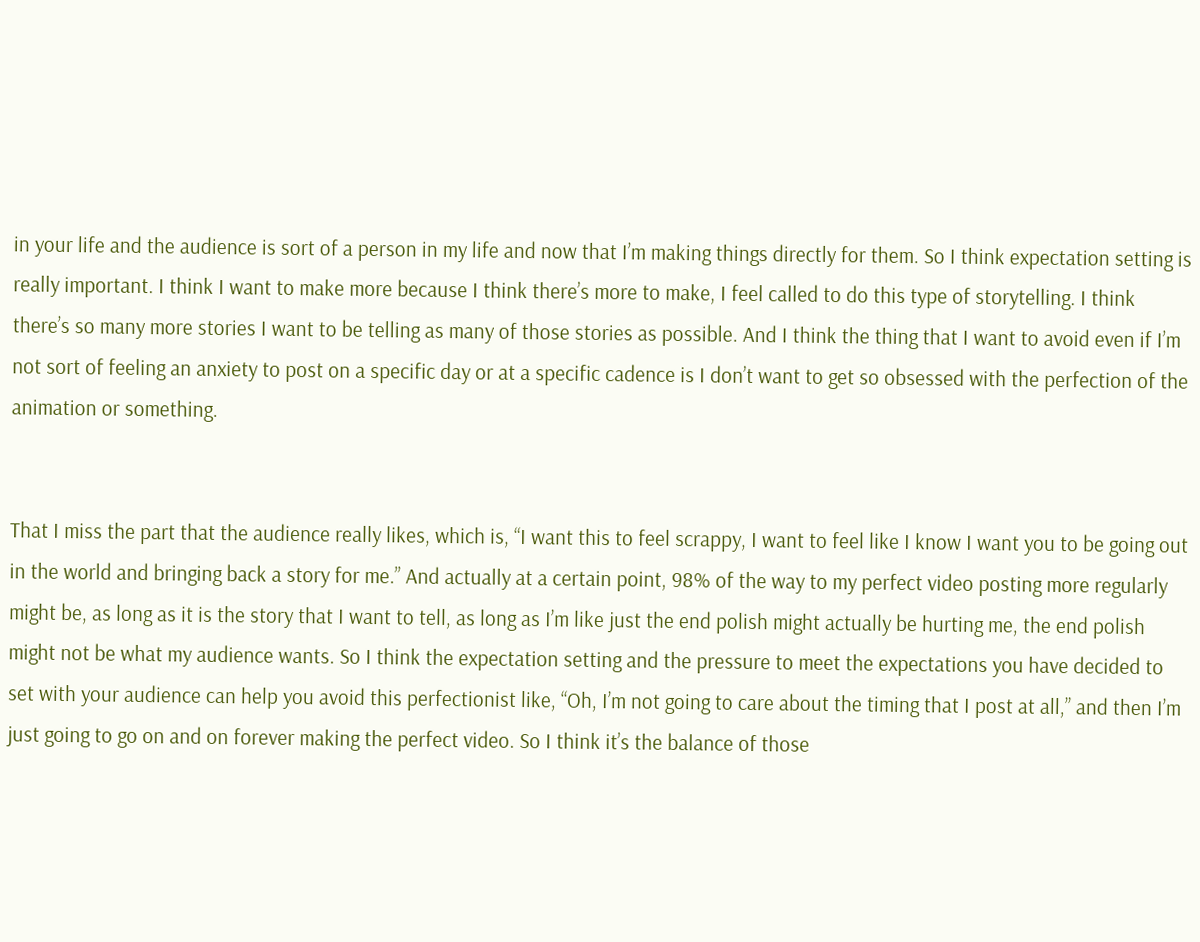in your life and the audience is sort of a person in my life and now that I’m making things directly for them. So I think expectation setting is really important. I think I want to make more because I think there’s more to make, I feel called to do this type of storytelling. I think there’s so many more stories I want to be telling as many of those stories as possible. And I think the thing that I want to avoid even if I’m not sort of feeling an anxiety to post on a specific day or at a specific cadence is I don’t want to get so obsessed with the perfection of the animation or something.


That I miss the part that the audience really likes, which is, “I want this to feel scrappy, I want to feel like I know I want you to be going out in the world and bringing back a story for me.” And actually at a certain point, 98% of the way to my perfect video posting more regularly might be, as long as it is the story that I want to tell, as long as I’m like just the end polish might actually be hurting me, the end polish might not be what my audience wants. So I think the expectation setting and the pressure to meet the expectations you have decided to set with your audience can help you avoid this perfectionist like, “Oh, I’m not going to care about the timing that I post at all,” and then I’m just going to go on and on forever making the perfect video. So I think it’s the balance of those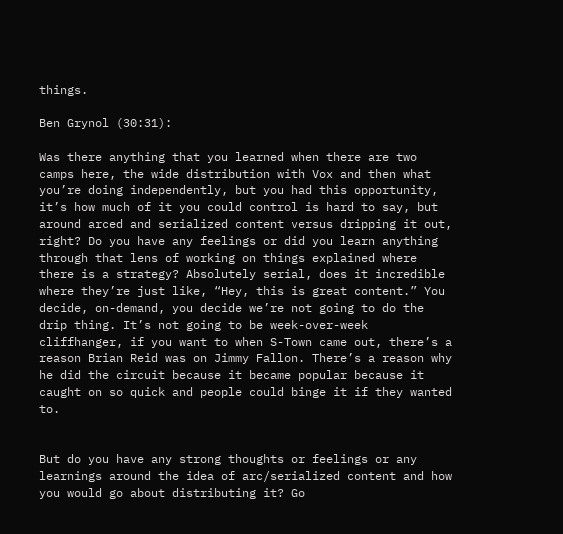things.

Ben Grynol (30:31):

Was there anything that you learned when there are two camps here, the wide distribution with Vox and then what you’re doing independently, but you had this opportunity, it’s how much of it you could control is hard to say, but around arced and serialized content versus dripping it out, right? Do you have any feelings or did you learn anything through that lens of working on things explained where there is a strategy? Absolutely serial, does it incredible where they’re just like, “Hey, this is great content.” You decide, on-demand, you decide we’re not going to do the drip thing. It’s not going to be week-over-week cliffhanger, if you want to when S-Town came out, there’s a reason Brian Reid was on Jimmy Fallon. There’s a reason why he did the circuit because it became popular because it caught on so quick and people could binge it if they wanted to.


But do you have any strong thoughts or feelings or any learnings around the idea of arc/serialized content and how you would go about distributing it? Go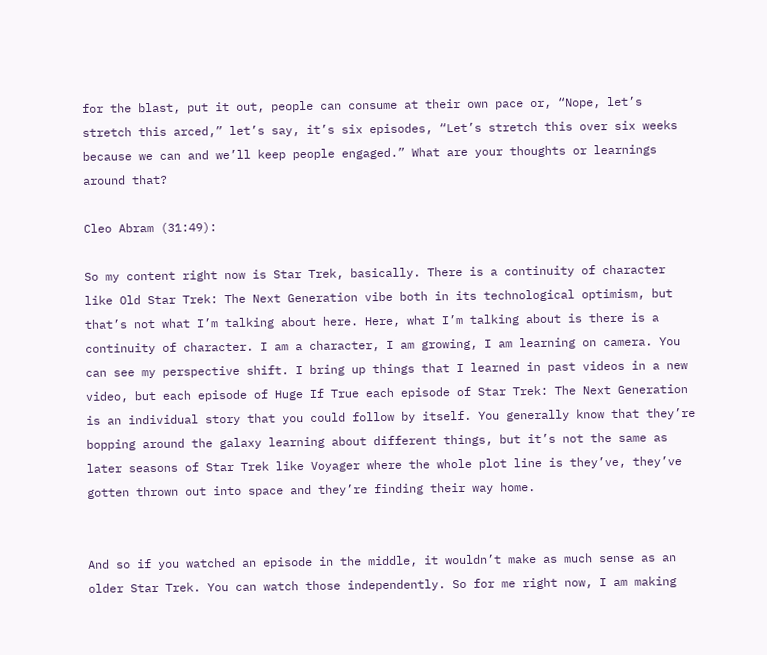for the blast, put it out, people can consume at their own pace or, “Nope, let’s stretch this arced,” let’s say, it’s six episodes, “Let’s stretch this over six weeks because we can and we’ll keep people engaged.” What are your thoughts or learnings around that?

Cleo Abram (31:49):

So my content right now is Star Trek, basically. There is a continuity of character like Old Star Trek: The Next Generation vibe both in its technological optimism, but that’s not what I’m talking about here. Here, what I’m talking about is there is a continuity of character. I am a character, I am growing, I am learning on camera. You can see my perspective shift. I bring up things that I learned in past videos in a new video, but each episode of Huge If True each episode of Star Trek: The Next Generation is an individual story that you could follow by itself. You generally know that they’re bopping around the galaxy learning about different things, but it’s not the same as later seasons of Star Trek like Voyager where the whole plot line is they’ve, they’ve gotten thrown out into space and they’re finding their way home.


And so if you watched an episode in the middle, it wouldn’t make as much sense as an older Star Trek. You can watch those independently. So for me right now, I am making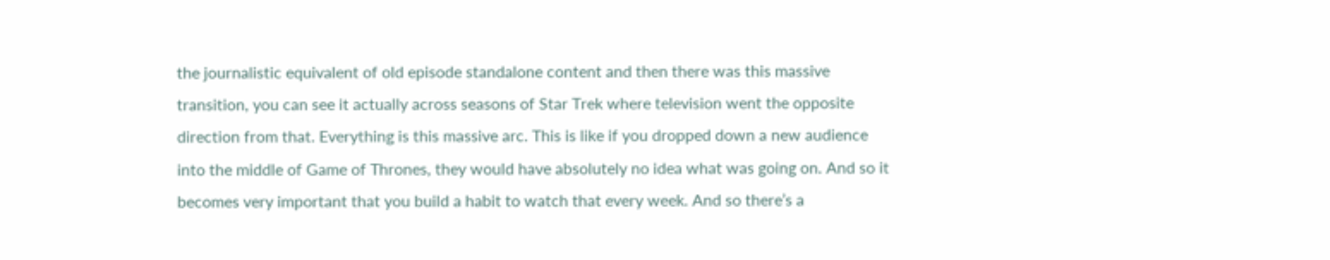the journalistic equivalent of old episode standalone content and then there was this massive transition, you can see it actually across seasons of Star Trek where television went the opposite direction from that. Everything is this massive arc. This is like if you dropped down a new audience into the middle of Game of Thrones, they would have absolutely no idea what was going on. And so it becomes very important that you build a habit to watch that every week. And so there’s a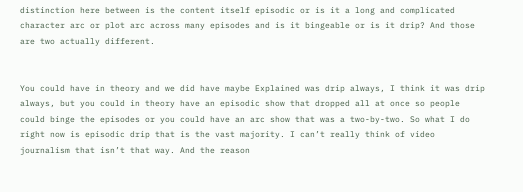distinction here between is the content itself episodic or is it a long and complicated character arc or plot arc across many episodes and is it bingeable or is it drip? And those are two actually different.


You could have in theory and we did have maybe Explained was drip always, I think it was drip always, but you could in theory have an episodic show that dropped all at once so people could binge the episodes or you could have an arc show that was a two-by-two. So what I do right now is episodic drip that is the vast majority. I can’t really think of video journalism that isn’t that way. And the reason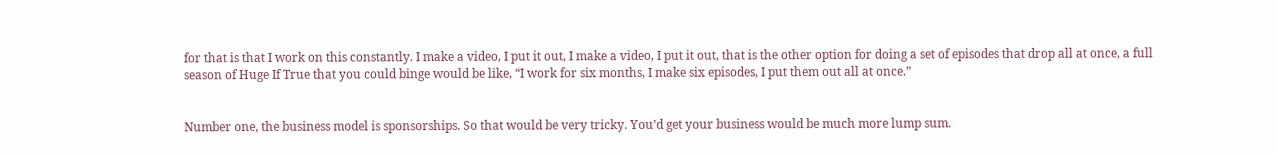for that is that I work on this constantly. I make a video, I put it out, I make a video, I put it out, that is the other option for doing a set of episodes that drop all at once, a full season of Huge If True that you could binge would be like, “I work for six months, I make six episodes, I put them out all at once.”


Number one, the business model is sponsorships. So that would be very tricky. You’d get your business would be much more lump sum.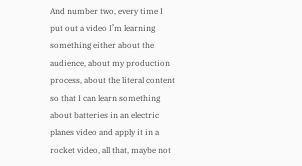And number two, every time I put out a video I’m learning something either about the audience, about my production process, about the literal content so that I can learn something about batteries in an electric planes video and apply it in a rocket video, all that, maybe not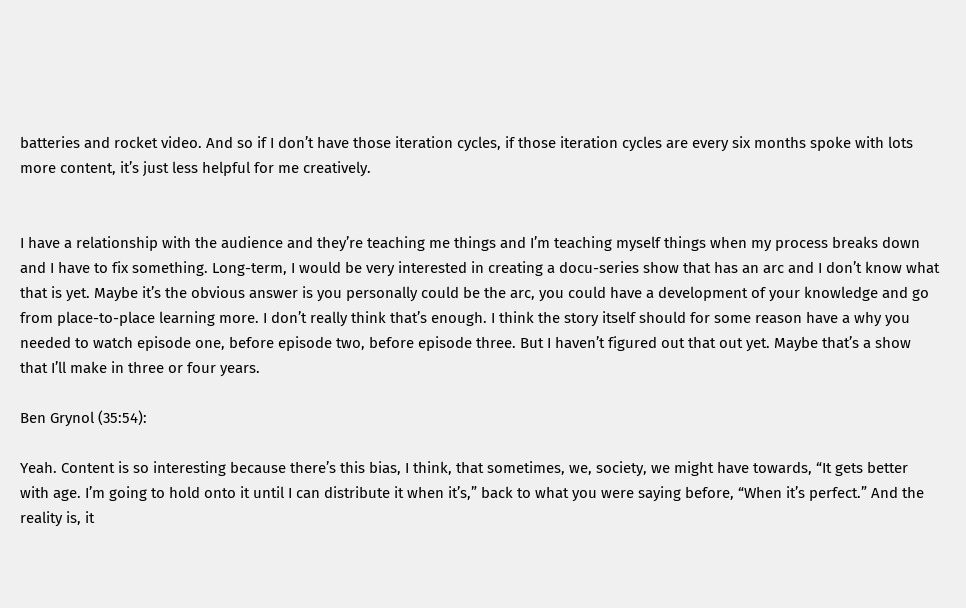batteries and rocket video. And so if I don’t have those iteration cycles, if those iteration cycles are every six months spoke with lots more content, it’s just less helpful for me creatively.


I have a relationship with the audience and they’re teaching me things and I’m teaching myself things when my process breaks down and I have to fix something. Long-term, I would be very interested in creating a docu-series show that has an arc and I don’t know what that is yet. Maybe it’s the obvious answer is you personally could be the arc, you could have a development of your knowledge and go from place-to-place learning more. I don’t really think that’s enough. I think the story itself should for some reason have a why you needed to watch episode one, before episode two, before episode three. But I haven’t figured out that out yet. Maybe that’s a show that I’ll make in three or four years.

Ben Grynol (35:54):

Yeah. Content is so interesting because there’s this bias, I think, that sometimes, we, society, we might have towards, “It gets better with age. I’m going to hold onto it until I can distribute it when it’s,” back to what you were saying before, “When it’s perfect.” And the reality is, it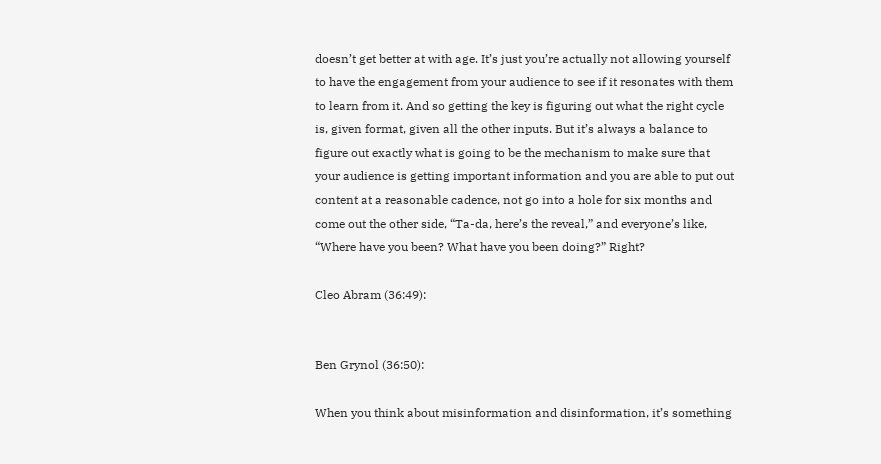doesn’t get better at with age. It’s just you’re actually not allowing yourself to have the engagement from your audience to see if it resonates with them to learn from it. And so getting the key is figuring out what the right cycle is, given format, given all the other inputs. But it’s always a balance to figure out exactly what is going to be the mechanism to make sure that your audience is getting important information and you are able to put out content at a reasonable cadence, not go into a hole for six months and come out the other side, “Ta-da, here’s the reveal,” and everyone’s like, “Where have you been? What have you been doing?” Right?

Cleo Abram (36:49):


Ben Grynol (36:50):

When you think about misinformation and disinformation, it’s something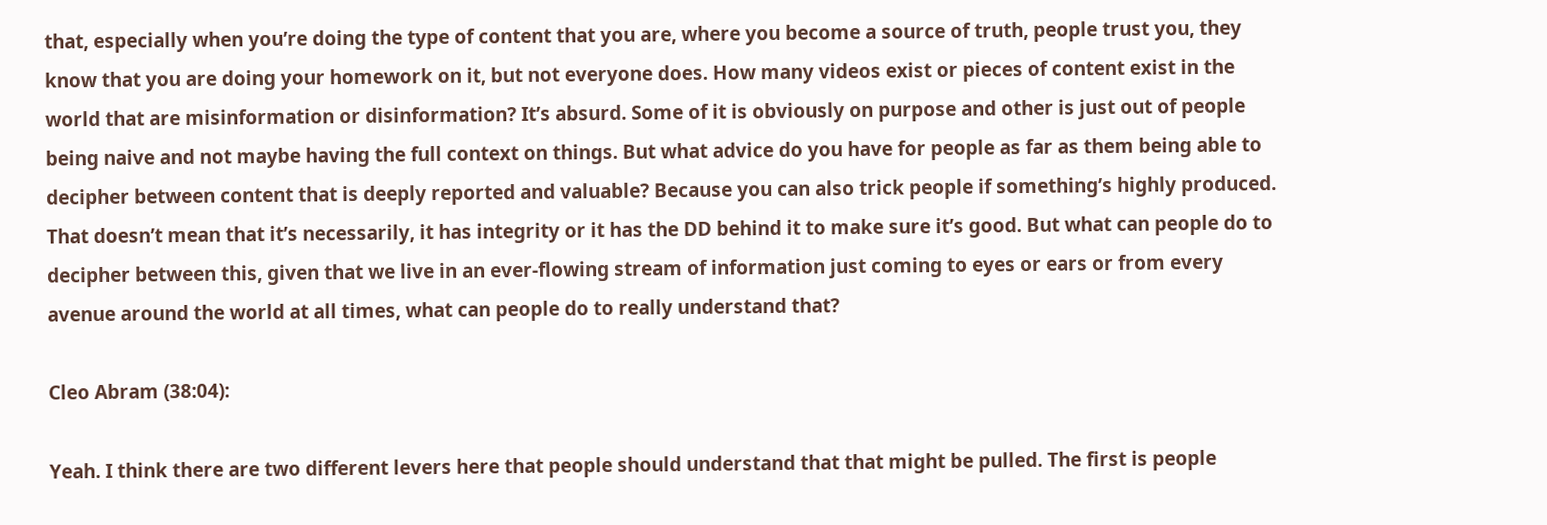that, especially when you’re doing the type of content that you are, where you become a source of truth, people trust you, they know that you are doing your homework on it, but not everyone does. How many videos exist or pieces of content exist in the world that are misinformation or disinformation? It’s absurd. Some of it is obviously on purpose and other is just out of people being naive and not maybe having the full context on things. But what advice do you have for people as far as them being able to decipher between content that is deeply reported and valuable? Because you can also trick people if something’s highly produced. That doesn’t mean that it’s necessarily, it has integrity or it has the DD behind it to make sure it’s good. But what can people do to decipher between this, given that we live in an ever-flowing stream of information just coming to eyes or ears or from every avenue around the world at all times, what can people do to really understand that?

Cleo Abram (38:04):

Yeah. I think there are two different levers here that people should understand that that might be pulled. The first is people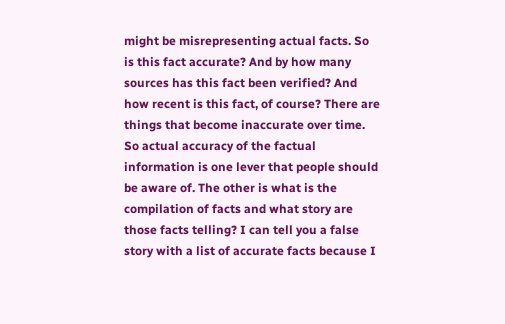might be misrepresenting actual facts. So is this fact accurate? And by how many sources has this fact been verified? And how recent is this fact, of course? There are things that become inaccurate over time. So actual accuracy of the factual information is one lever that people should be aware of. The other is what is the compilation of facts and what story are those facts telling? I can tell you a false story with a list of accurate facts because I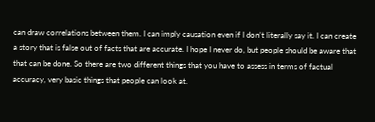can draw correlations between them. I can imply causation even if I don’t literally say it. I can create a story that is false out of facts that are accurate. I hope I never do, but people should be aware that that can be done. So there are two different things that you have to assess in terms of factual accuracy, very basic things that people can look at.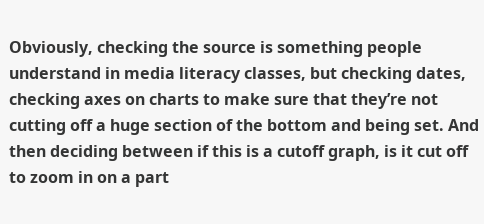Obviously, checking the source is something people understand in media literacy classes, but checking dates, checking axes on charts to make sure that they’re not cutting off a huge section of the bottom and being set. And then deciding between if this is a cutoff graph, is it cut off to zoom in on a part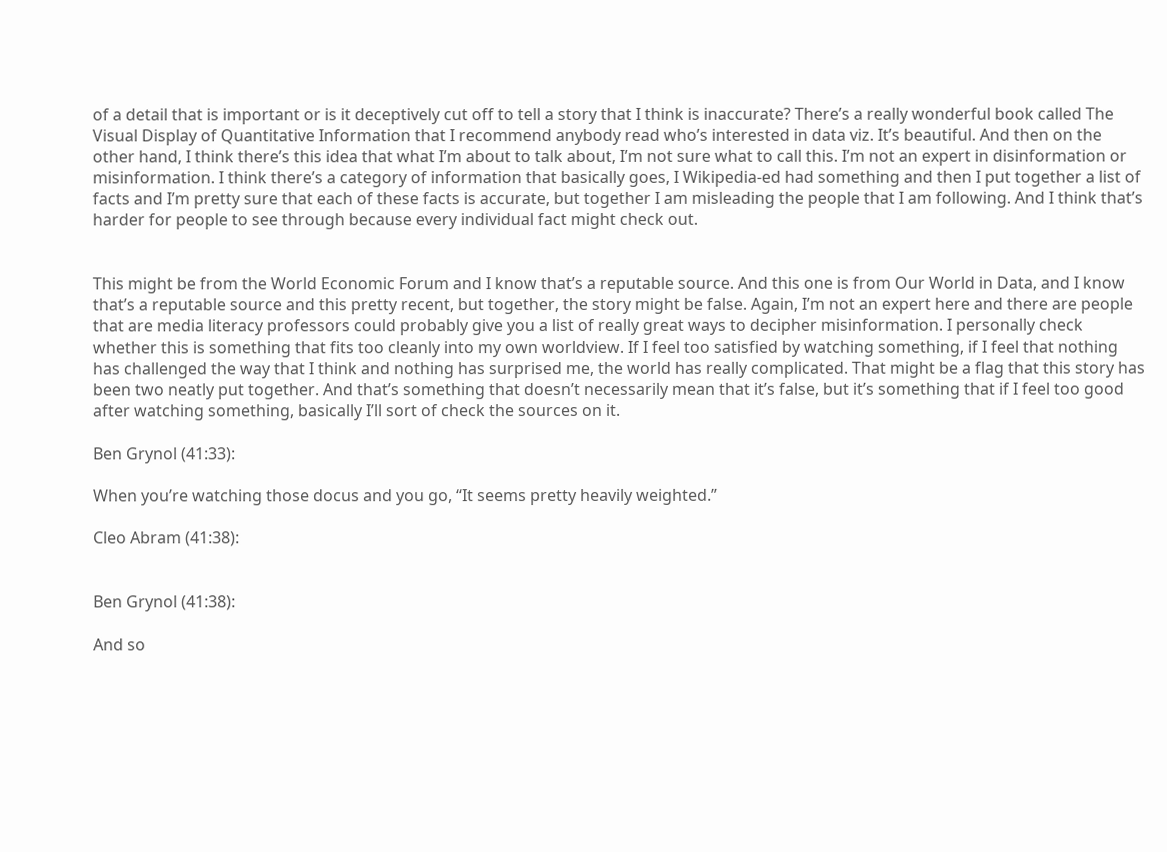of a detail that is important or is it deceptively cut off to tell a story that I think is inaccurate? There’s a really wonderful book called The Visual Display of Quantitative Information that I recommend anybody read who’s interested in data viz. It’s beautiful. And then on the other hand, I think there’s this idea that what I’m about to talk about, I’m not sure what to call this. I’m not an expert in disinformation or misinformation. I think there’s a category of information that basically goes, I Wikipedia-ed had something and then I put together a list of facts and I’m pretty sure that each of these facts is accurate, but together I am misleading the people that I am following. And I think that’s harder for people to see through because every individual fact might check out.


This might be from the World Economic Forum and I know that’s a reputable source. And this one is from Our World in Data, and I know that’s a reputable source and this pretty recent, but together, the story might be false. Again, I’m not an expert here and there are people that are media literacy professors could probably give you a list of really great ways to decipher misinformation. I personally check whether this is something that fits too cleanly into my own worldview. If I feel too satisfied by watching something, if I feel that nothing has challenged the way that I think and nothing has surprised me, the world has really complicated. That might be a flag that this story has been two neatly put together. And that’s something that doesn’t necessarily mean that it’s false, but it’s something that if I feel too good after watching something, basically I’ll sort of check the sources on it.

Ben Grynol (41:33):

When you’re watching those docus and you go, “It seems pretty heavily weighted.”

Cleo Abram (41:38):


Ben Grynol (41:38):

And so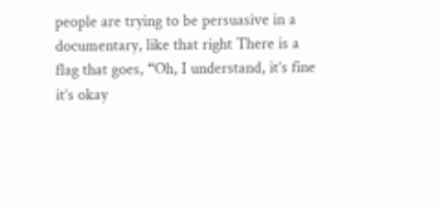people are trying to be persuasive in a documentary, like that right There is a flag that goes, “Oh, I understand, it’s fine it’s okay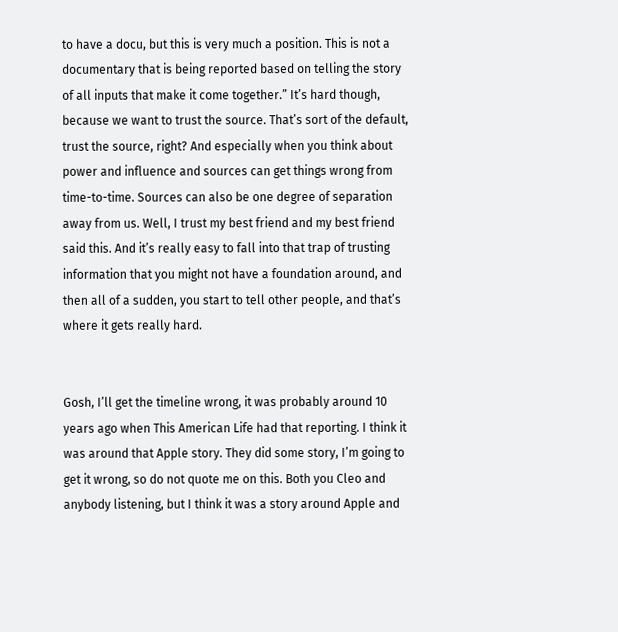to have a docu, but this is very much a position. This is not a documentary that is being reported based on telling the story of all inputs that make it come together.” It’s hard though, because we want to trust the source. That’s sort of the default, trust the source, right? And especially when you think about power and influence and sources can get things wrong from time-to-time. Sources can also be one degree of separation away from us. Well, I trust my best friend and my best friend said this. And it’s really easy to fall into that trap of trusting information that you might not have a foundation around, and then all of a sudden, you start to tell other people, and that’s where it gets really hard.


Gosh, I’ll get the timeline wrong, it was probably around 10 years ago when This American Life had that reporting. I think it was around that Apple story. They did some story, I’m going to get it wrong, so do not quote me on this. Both you Cleo and anybody listening, but I think it was a story around Apple and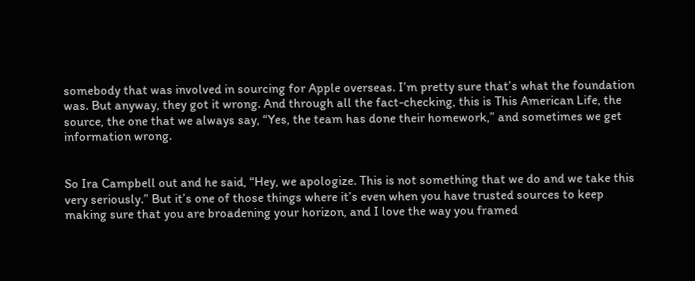somebody that was involved in sourcing for Apple overseas. I’m pretty sure that’s what the foundation was. But anyway, they got it wrong. And through all the fact-checking, this is This American Life, the source, the one that we always say, “Yes, the team has done their homework,” and sometimes we get information wrong.


So Ira Campbell out and he said, “Hey, we apologize. This is not something that we do and we take this very seriously.” But it’s one of those things where it’s even when you have trusted sources to keep making sure that you are broadening your horizon, and I love the way you framed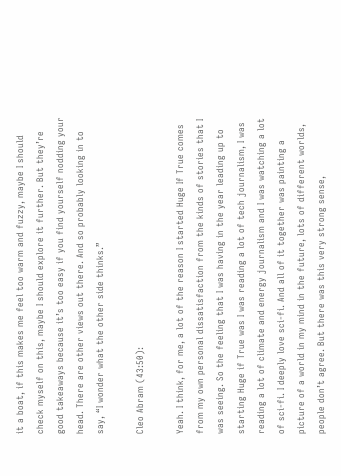it a boat, if this makes me feel too warm and fuzzy, maybe I should check myself on this, maybe I should explore it further. But they’re good takeaways because it’s too easy if you find yourself nodding your head. There are other views out there. And so probably looking in to say, “I wonder what the other side thinks.”

Cleo Abram (43:50):

Yeah. I think, for me, a lot of the reason I started Huge If True comes from my own personal dissatisfaction from the kinds of stories that I was seeing. So the feeling that I was having in the year leading up to starting Huge if True was I was reading a lot of tech journalism, I was reading a lot of climate and energy journalism and I was watching a lot of sci-fi. I deeply love sci-fi. And all of it together was painting a picture of a world in my mind in the future, lots of different worlds, people don’t agree. But there was this very strong sense,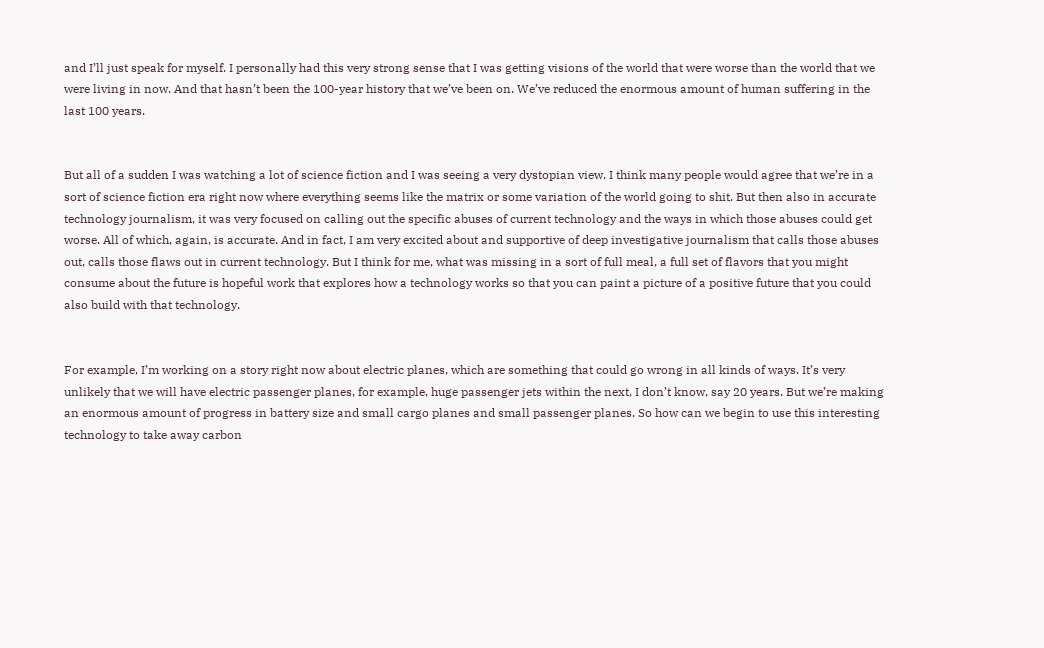and I’ll just speak for myself. I personally had this very strong sense that I was getting visions of the world that were worse than the world that we were living in now. And that hasn’t been the 100-year history that we’ve been on. We’ve reduced the enormous amount of human suffering in the last 100 years.


But all of a sudden I was watching a lot of science fiction and I was seeing a very dystopian view. I think many people would agree that we’re in a sort of science fiction era right now where everything seems like the matrix or some variation of the world going to shit. But then also in accurate technology journalism, it was very focused on calling out the specific abuses of current technology and the ways in which those abuses could get worse. All of which, again, is accurate. And in fact, I am very excited about and supportive of deep investigative journalism that calls those abuses out, calls those flaws out in current technology. But I think for me, what was missing in a sort of full meal, a full set of flavors that you might consume about the future is hopeful work that explores how a technology works so that you can paint a picture of a positive future that you could also build with that technology.


For example, I’m working on a story right now about electric planes, which are something that could go wrong in all kinds of ways. It’s very unlikely that we will have electric passenger planes, for example, huge passenger jets within the next, I don’t know, say 20 years. But we’re making an enormous amount of progress in battery size and small cargo planes and small passenger planes. So how can we begin to use this interesting technology to take away carbon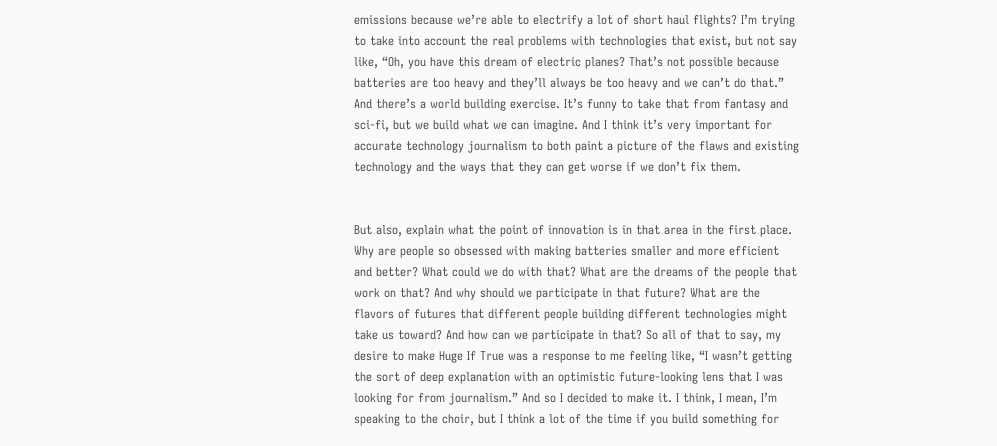emissions because we’re able to electrify a lot of short haul flights? I’m trying to take into account the real problems with technologies that exist, but not say like, “Oh, you have this dream of electric planes? That’s not possible because batteries are too heavy and they’ll always be too heavy and we can’t do that.” And there’s a world building exercise. It’s funny to take that from fantasy and sci-fi, but we build what we can imagine. And I think it’s very important for accurate technology journalism to both paint a picture of the flaws and existing technology and the ways that they can get worse if we don’t fix them.


But also, explain what the point of innovation is in that area in the first place. Why are people so obsessed with making batteries smaller and more efficient and better? What could we do with that? What are the dreams of the people that work on that? And why should we participate in that future? What are the flavors of futures that different people building different technologies might take us toward? And how can we participate in that? So all of that to say, my desire to make Huge If True was a response to me feeling like, “I wasn’t getting the sort of deep explanation with an optimistic future-looking lens that I was looking for from journalism.” And so I decided to make it. I think, I mean, I’m speaking to the choir, but I think a lot of the time if you build something for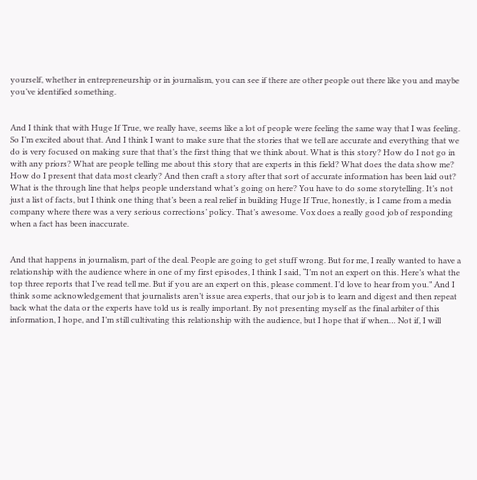yourself, whether in entrepreneurship or in journalism, you can see if there are other people out there like you and maybe you’ve identified something.


And I think that with Huge If True, we really have, seems like a lot of people were feeling the same way that I was feeling. So I’m excited about that. And I think I want to make sure that the stories that we tell are accurate and everything that we do is very focused on making sure that that’s the first thing that we think about. What is this story? How do I not go in with any priors? What are people telling me about this story that are experts in this field? What does the data show me? How do I present that data most clearly? And then craft a story after that sort of accurate information has been laid out? What is the through line that helps people understand what’s going on here? You have to do some storytelling. It’s not just a list of facts, but I think one thing that’s been a real relief in building Huge If True, honestly, is I came from a media company where there was a very serious corrections’ policy. That’s awesome. Vox does a really good job of responding when a fact has been inaccurate.


And that happens in journalism, part of the deal. People are going to get stuff wrong. But for me, I really wanted to have a relationship with the audience where in one of my first episodes, I think I said, “I’m not an expert on this. Here’s what the top three reports that I’ve read tell me. But if you are an expert on this, please comment. I’d love to hear from you.” And I think some acknowledgement that journalists aren’t issue area experts, that our job is to learn and digest and then repeat back what the data or the experts have told us is really important. By not presenting myself as the final arbiter of this information, I hope, and I’m still cultivating this relationship with the audience, but I hope that if when… Not if, I will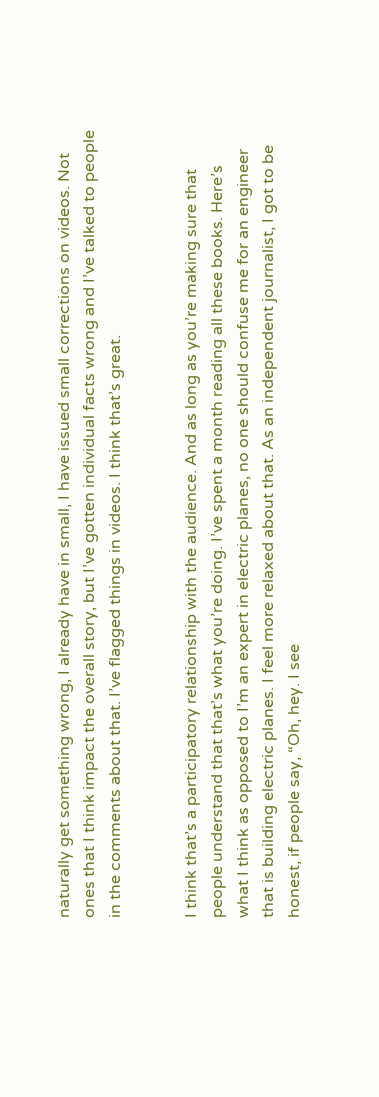naturally get something wrong, I already have in small, I have issued small corrections on videos. Not ones that I think impact the overall story, but I’ve gotten individual facts wrong and I’ve talked to people in the comments about that. I’ve flagged things in videos. I think that’s great.


I think that’s a participatory relationship with the audience. And as long as you’re making sure that people understand that that’s what you’re doing. I’ve spent a month reading all these books. Here’s what I think as opposed to I’m an expert in electric planes, no one should confuse me for an engineer that is building electric planes. I feel more relaxed about that. As an independent journalist, I got to be honest, if people say, “Oh, hey. I see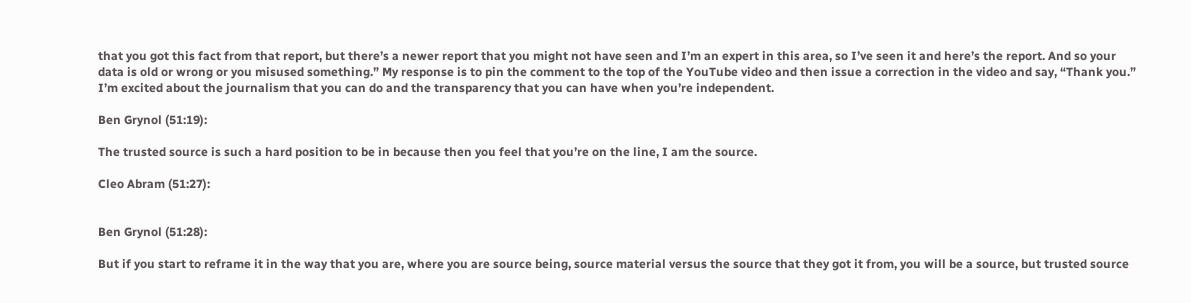that you got this fact from that report, but there’s a newer report that you might not have seen and I’m an expert in this area, so I’ve seen it and here’s the report. And so your data is old or wrong or you misused something.” My response is to pin the comment to the top of the YouTube video and then issue a correction in the video and say, “Thank you.” I’m excited about the journalism that you can do and the transparency that you can have when you’re independent.

Ben Grynol (51:19):

The trusted source is such a hard position to be in because then you feel that you’re on the line, I am the source.

Cleo Abram (51:27):


Ben Grynol (51:28):

But if you start to reframe it in the way that you are, where you are source being, source material versus the source that they got it from, you will be a source, but trusted source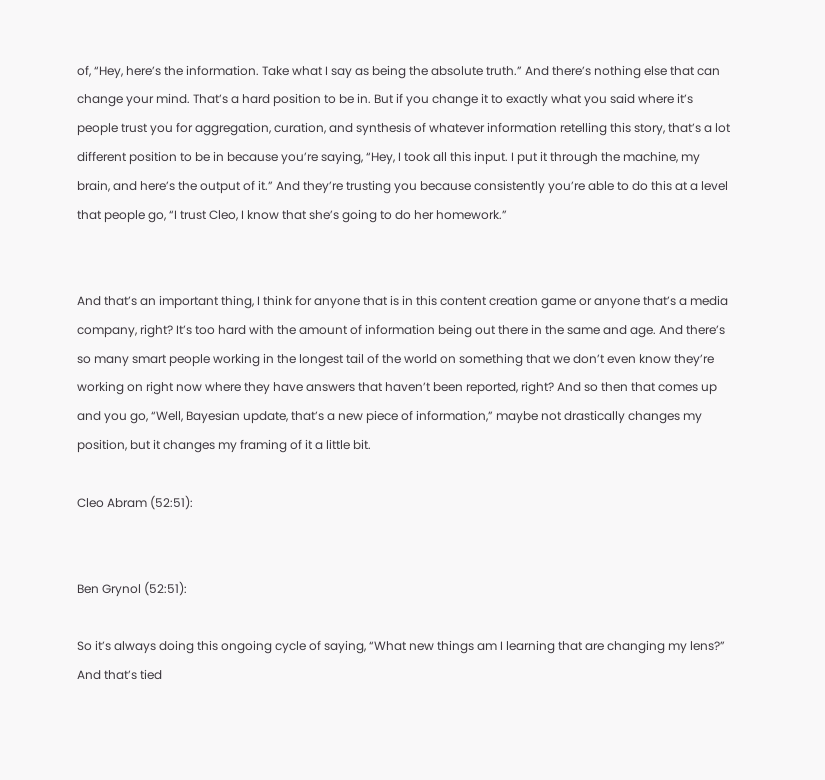of, “Hey, here’s the information. Take what I say as being the absolute truth.” And there’s nothing else that can change your mind. That’s a hard position to be in. But if you change it to exactly what you said where it’s people trust you for aggregation, curation, and synthesis of whatever information retelling this story, that’s a lot different position to be in because you’re saying, “Hey, I took all this input. I put it through the machine, my brain, and here’s the output of it.” And they’re trusting you because consistently you’re able to do this at a level that people go, “I trust Cleo, I know that she’s going to do her homework.”


And that’s an important thing, I think for anyone that is in this content creation game or anyone that’s a media company, right? It’s too hard with the amount of information being out there in the same and age. And there’s so many smart people working in the longest tail of the world on something that we don’t even know they’re working on right now where they have answers that haven’t been reported, right? And so then that comes up and you go, “Well, Bayesian update, that’s a new piece of information,” maybe not drastically changes my position, but it changes my framing of it a little bit.

Cleo Abram (52:51):


Ben Grynol (52:51):

So it’s always doing this ongoing cycle of saying, “What new things am I learning that are changing my lens?” And that’s tied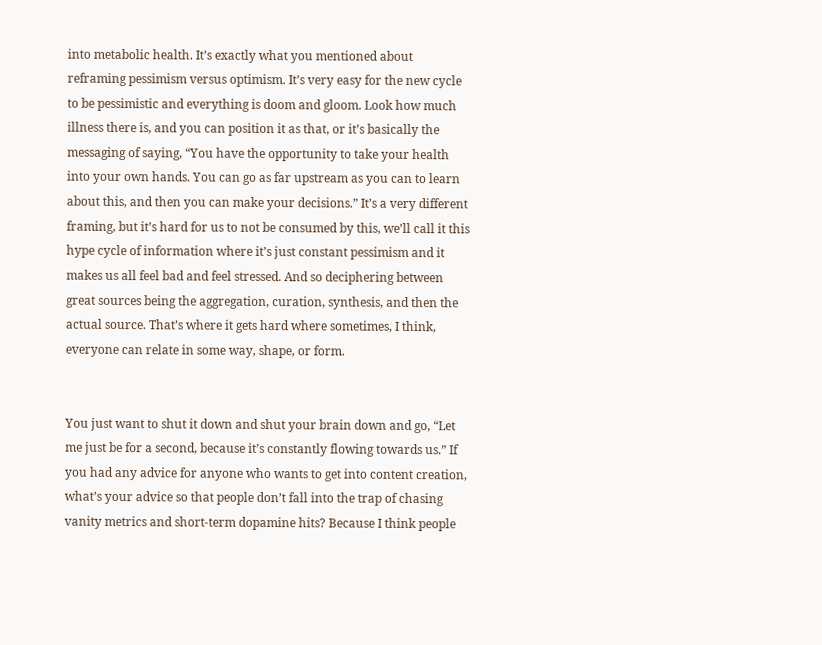into metabolic health. It’s exactly what you mentioned about reframing pessimism versus optimism. It’s very easy for the new cycle to be pessimistic and everything is doom and gloom. Look how much illness there is, and you can position it as that, or it’s basically the messaging of saying, “You have the opportunity to take your health into your own hands. You can go as far upstream as you can to learn about this, and then you can make your decisions.” It’s a very different framing, but it’s hard for us to not be consumed by this, we’ll call it this hype cycle of information where it’s just constant pessimism and it makes us all feel bad and feel stressed. And so deciphering between great sources being the aggregation, curation, synthesis, and then the actual source. That’s where it gets hard where sometimes, I think, everyone can relate in some way, shape, or form.


You just want to shut it down and shut your brain down and go, “Let me just be for a second, because it’s constantly flowing towards us.” If you had any advice for anyone who wants to get into content creation, what’s your advice so that people don’t fall into the trap of chasing vanity metrics and short-term dopamine hits? Because I think people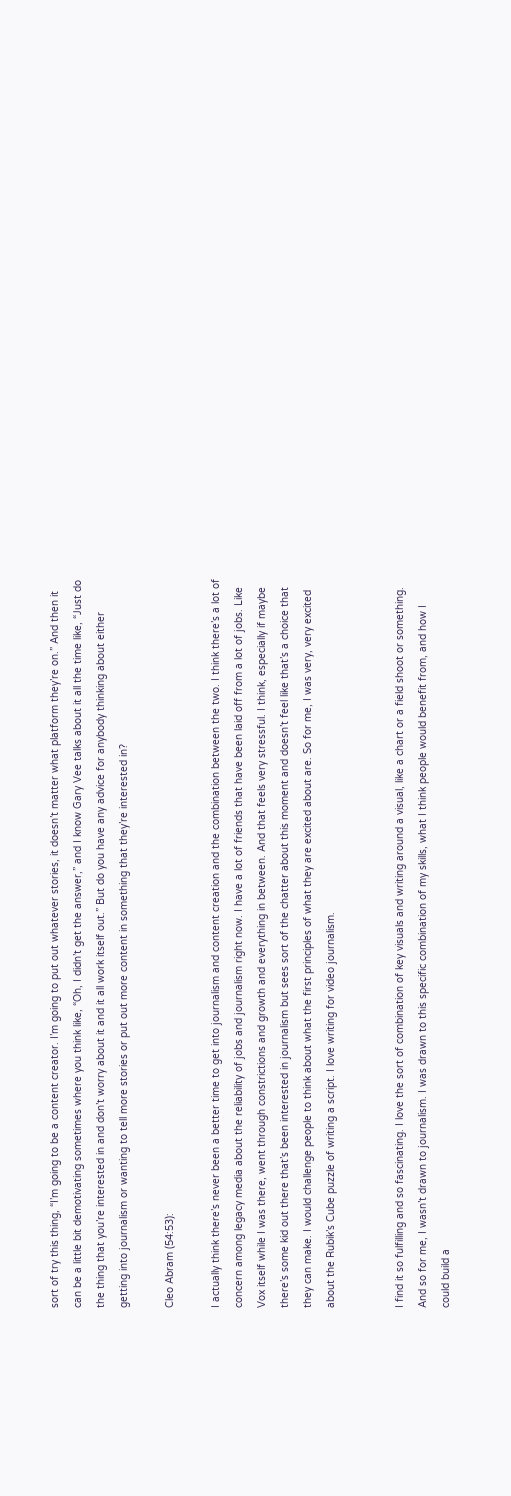sort of try this thing, “I’m going to be a content creator. I’m going to put out whatever stories, it doesn’t matter what platform they’re on.” And then it can be a little bit demotivating sometimes where you think like, “Oh, I didn’t get the answer,” and I know Gary Vee talks about it all the time like, “Just do the thing that you’re interested in and don’t worry about it and it all work itself out.” But do you have any advice for anybody thinking about either getting into journalism or wanting to tell more stories or put out more content in something that they’re interested in?

Cleo Abram (54:53):

I actually think there’s never been a better time to get into journalism and content creation and the combination between the two. I think there’s a lot of concern among legacy media about the reliability of jobs and journalism right now. I have a lot of friends that have been laid off from a lot of jobs. Like Vox itself while I was there, went through constrictions and growth and everything in between. And that feels very stressful. I think, especially if maybe there’s some kid out there that’s been interested in journalism but sees sort of the chatter about this moment and doesn’t feel like that’s a choice that they can make. I would challenge people to think about what the first principles of what they are excited about are. So for me, I was very, very excited about the Rubik’s Cube puzzle of writing a script. I love writing for video journalism.


I find it so fulfilling and so fascinating. I love the sort of combination of key visuals and writing around a visual, like a chart or a field shoot or something. And so for me, I wasn’t drawn to journalism. I was drawn to this specific combination of my skills, what I think people would benefit from, and how I could build a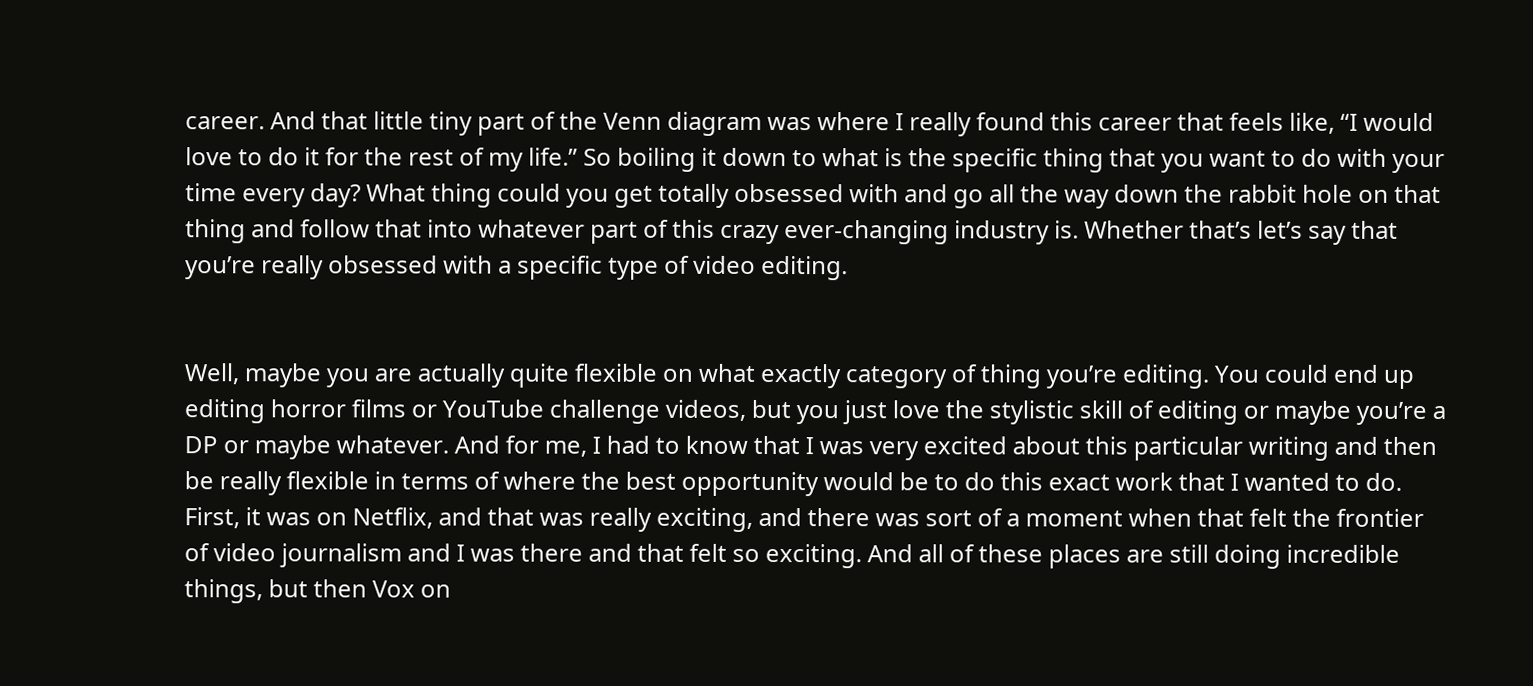career. And that little tiny part of the Venn diagram was where I really found this career that feels like, “I would love to do it for the rest of my life.” So boiling it down to what is the specific thing that you want to do with your time every day? What thing could you get totally obsessed with and go all the way down the rabbit hole on that thing and follow that into whatever part of this crazy ever-changing industry is. Whether that’s let’s say that you’re really obsessed with a specific type of video editing.


Well, maybe you are actually quite flexible on what exactly category of thing you’re editing. You could end up editing horror films or YouTube challenge videos, but you just love the stylistic skill of editing or maybe you’re a DP or maybe whatever. And for me, I had to know that I was very excited about this particular writing and then be really flexible in terms of where the best opportunity would be to do this exact work that I wanted to do. First, it was on Netflix, and that was really exciting, and there was sort of a moment when that felt the frontier of video journalism and I was there and that felt so exciting. And all of these places are still doing incredible things, but then Vox on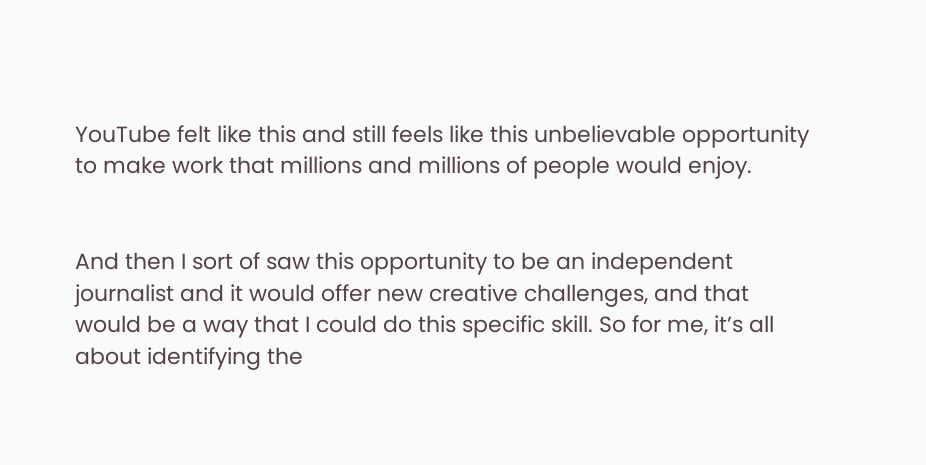YouTube felt like this and still feels like this unbelievable opportunity to make work that millions and millions of people would enjoy.


And then I sort of saw this opportunity to be an independent journalist and it would offer new creative challenges, and that would be a way that I could do this specific skill. So for me, it’s all about identifying the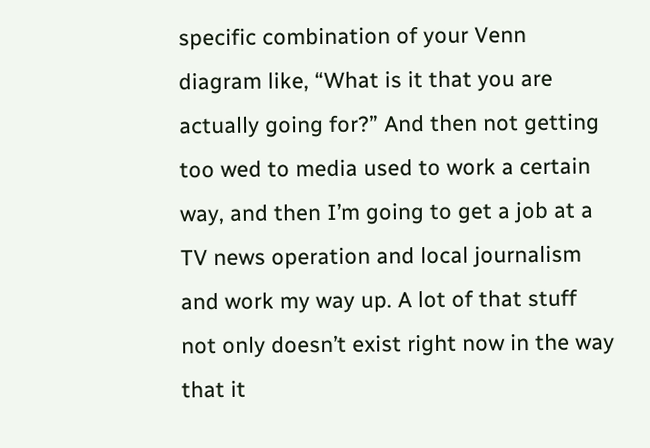specific combination of your Venn diagram like, “What is it that you are actually going for?” And then not getting too wed to media used to work a certain way, and then I’m going to get a job at a TV news operation and local journalism and work my way up. A lot of that stuff not only doesn’t exist right now in the way that it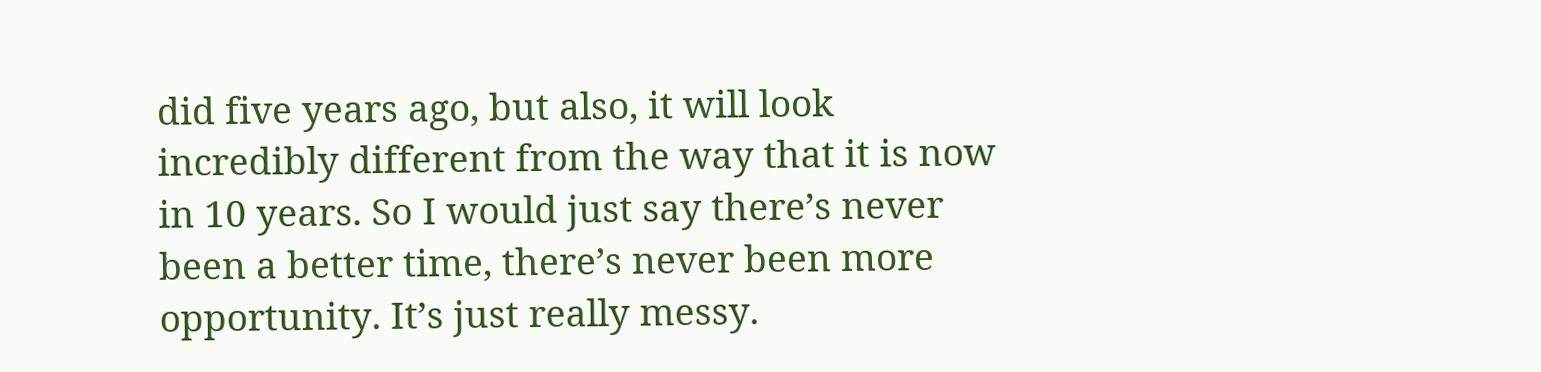did five years ago, but also, it will look incredibly different from the way that it is now in 10 years. So I would just say there’s never been a better time, there’s never been more opportunity. It’s just really messy.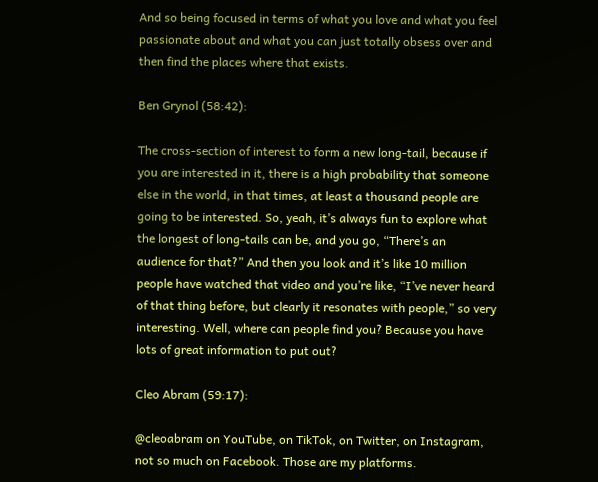And so being focused in terms of what you love and what you feel passionate about and what you can just totally obsess over and then find the places where that exists.

Ben Grynol (58:42):

The cross-section of interest to form a new long-tail, because if you are interested in it, there is a high probability that someone else in the world, in that times, at least a thousand people are going to be interested. So, yeah, it’s always fun to explore what the longest of long-tails can be, and you go, “There’s an audience for that?” And then you look and it’s like 10 million people have watched that video and you’re like, “I’ve never heard of that thing before, but clearly it resonates with people,” so very interesting. Well, where can people find you? Because you have lots of great information to put out?

Cleo Abram (59:17):

@cleoabram on YouTube, on TikTok, on Twitter, on Instagram, not so much on Facebook. Those are my platforms.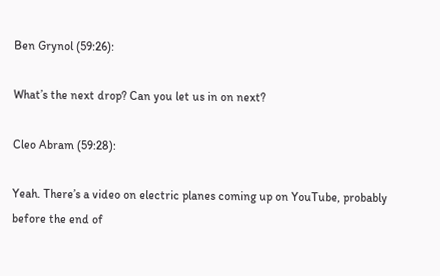Ben Grynol (59:26):

What’s the next drop? Can you let us in on next?

Cleo Abram (59:28):

Yeah. There’s a video on electric planes coming up on YouTube, probably before the end of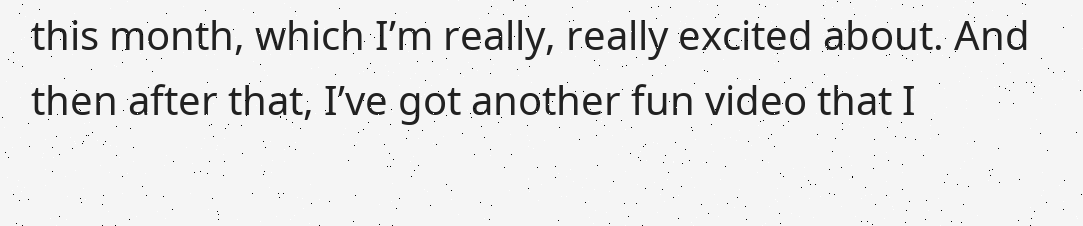this month, which I’m really, really excited about. And then after that, I’ve got another fun video that I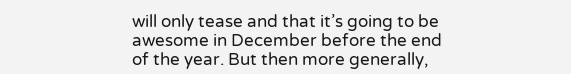will only tease and that it’s going to be awesome in December before the end of the year. But then more generally,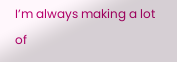I’m always making a lot of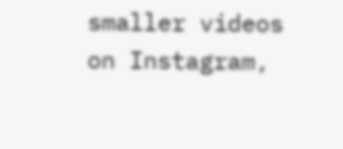smaller videos on Instagram,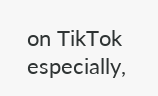on TikTok especially,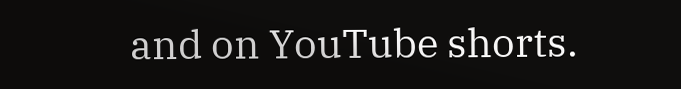and on YouTube shorts.